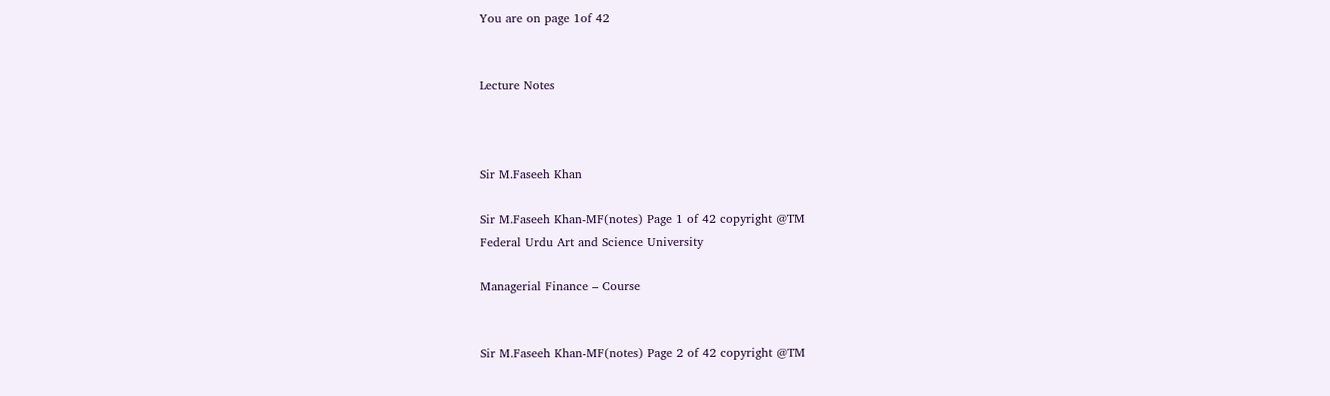You are on page 1of 42


Lecture Notes



Sir M.Faseeh Khan

Sir M.Faseeh Khan-MF(notes) Page 1 of 42 copyright @TM
Federal Urdu Art and Science University

Managerial Finance – Course


Sir M.Faseeh Khan-MF(notes) Page 2 of 42 copyright @TM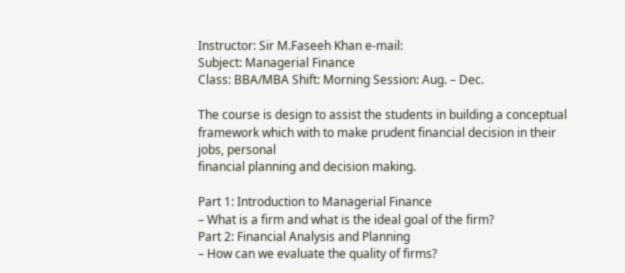Instructor: Sir M.Faseeh Khan e-mail:
Subject: Managerial Finance
Class: BBA/MBA Shift: Morning Session: Aug. – Dec.

The course is design to assist the students in building a conceptual
framework which with to make prudent financial decision in their jobs, personal
financial planning and decision making.

Part 1: Introduction to Managerial Finance
– What is a firm and what is the ideal goal of the firm?
Part 2: Financial Analysis and Planning
– How can we evaluate the quality of firms?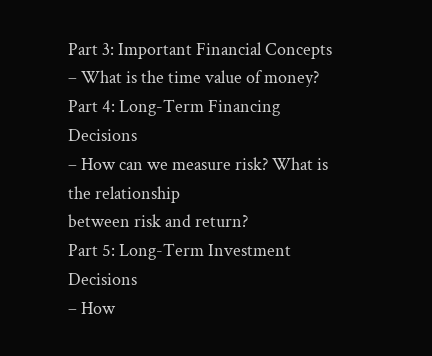Part 3: Important Financial Concepts
– What is the time value of money?
Part 4: Long-Term Financing Decisions
– How can we measure risk? What is the relationship
between risk and return?
Part 5: Long-Term Investment Decisions
– How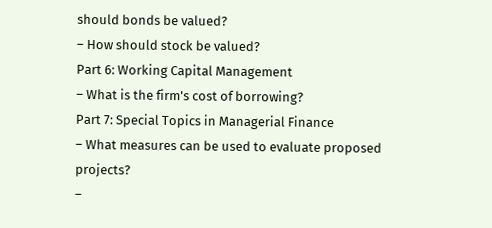should bonds be valued?
– How should stock be valued?
Part 6: Working Capital Management
– What is the firm's cost of borrowing?
Part 7: Special Topics in Managerial Finance
– What measures can be used to evaluate proposed projects?
–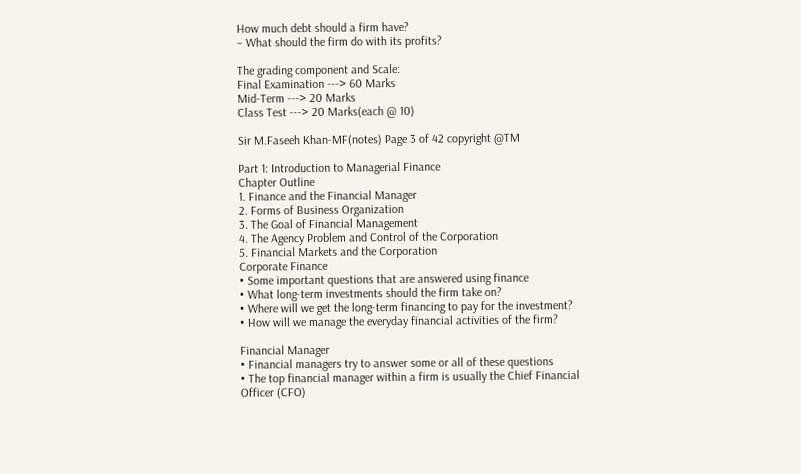How much debt should a firm have?
– What should the firm do with its profits?

The grading component and Scale:
Final Examination ---> 60 Marks
Mid-Term ---> 20 Marks
Class Test ---> 20 Marks(each @ 10)

Sir M.Faseeh Khan-MF(notes) Page 3 of 42 copyright @TM

Part 1: Introduction to Managerial Finance
Chapter Outline
1. Finance and the Financial Manager
2. Forms of Business Organization
3. The Goal of Financial Management
4. The Agency Problem and Control of the Corporation
5. Financial Markets and the Corporation
Corporate Finance
• Some important questions that are answered using finance
• What long-term investments should the firm take on?
• Where will we get the long-term financing to pay for the investment?
• How will we manage the everyday financial activities of the firm?

Financial Manager
• Financial managers try to answer some or all of these questions
• The top financial manager within a firm is usually the Chief Financial
Officer (CFO)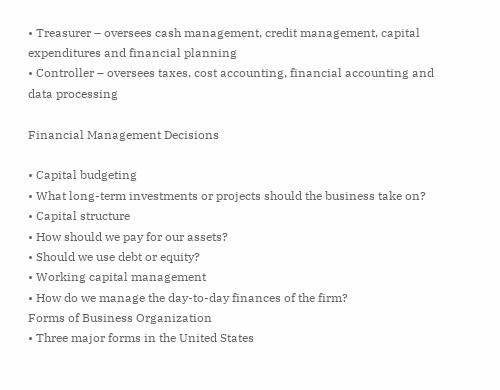• Treasurer – oversees cash management, credit management, capital
expenditures and financial planning
• Controller – oversees taxes, cost accounting, financial accounting and
data processing

Financial Management Decisions

• Capital budgeting
• What long-term investments or projects should the business take on?
• Capital structure
• How should we pay for our assets?
• Should we use debt or equity?
• Working capital management
• How do we manage the day-to-day finances of the firm?
Forms of Business Organization
• Three major forms in the United States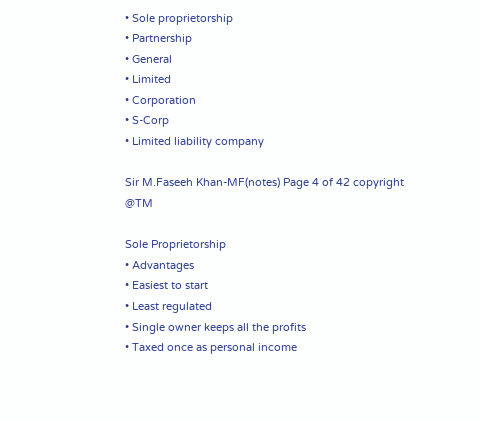• Sole proprietorship
• Partnership
• General
• Limited
• Corporation
• S-Corp
• Limited liability company

Sir M.Faseeh Khan-MF(notes) Page 4 of 42 copyright @TM

Sole Proprietorship
• Advantages
• Easiest to start
• Least regulated
• Single owner keeps all the profits
• Taxed once as personal income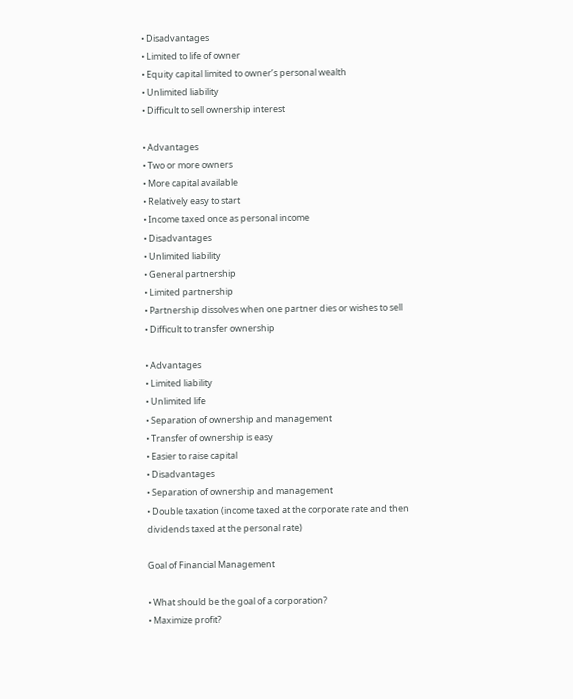• Disadvantages
• Limited to life of owner
• Equity capital limited to owner’s personal wealth
• Unlimited liability
• Difficult to sell ownership interest

• Advantages
• Two or more owners
• More capital available
• Relatively easy to start
• Income taxed once as personal income
• Disadvantages
• Unlimited liability
• General partnership
• Limited partnership
• Partnership dissolves when one partner dies or wishes to sell
• Difficult to transfer ownership

• Advantages
• Limited liability
• Unlimited life
• Separation of ownership and management
• Transfer of ownership is easy
• Easier to raise capital
• Disadvantages
• Separation of ownership and management
• Double taxation (income taxed at the corporate rate and then
dividends taxed at the personal rate)

Goal of Financial Management

• What should be the goal of a corporation?
• Maximize profit?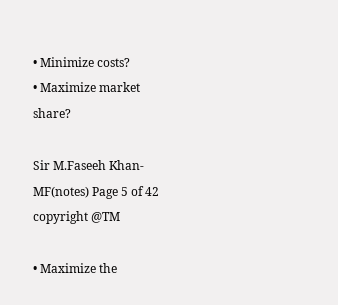• Minimize costs?
• Maximize market share?

Sir M.Faseeh Khan-MF(notes) Page 5 of 42 copyright @TM

• Maximize the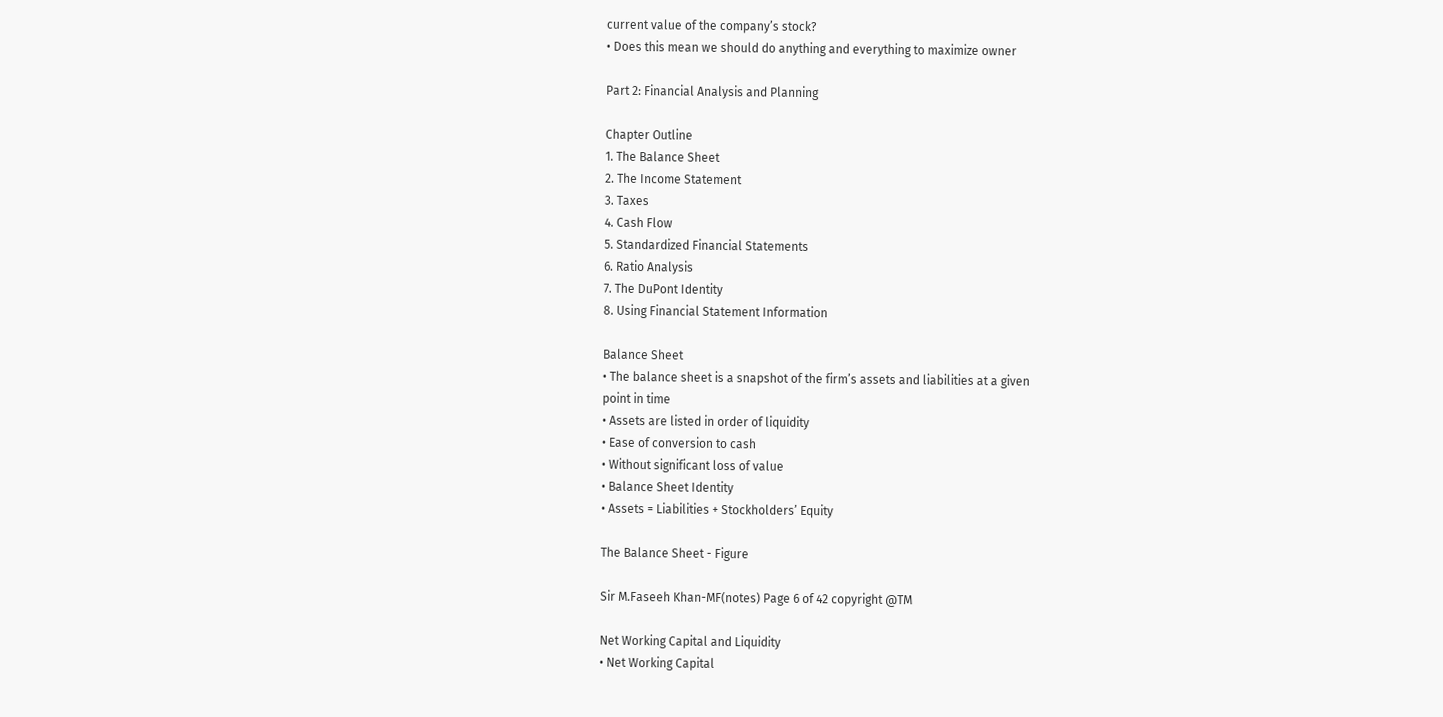current value of the company’s stock?
• Does this mean we should do anything and everything to maximize owner

Part 2: Financial Analysis and Planning

Chapter Outline
1. The Balance Sheet
2. The Income Statement
3. Taxes
4. Cash Flow
5. Standardized Financial Statements
6. Ratio Analysis
7. The DuPont Identity
8. Using Financial Statement Information

Balance Sheet
• The balance sheet is a snapshot of the firm’s assets and liabilities at a given
point in time
• Assets are listed in order of liquidity
• Ease of conversion to cash
• Without significant loss of value
• Balance Sheet Identity
• Assets = Liabilities + Stockholders’ Equity

The Balance Sheet - Figure

Sir M.Faseeh Khan-MF(notes) Page 6 of 42 copyright @TM

Net Working Capital and Liquidity
• Net Working Capital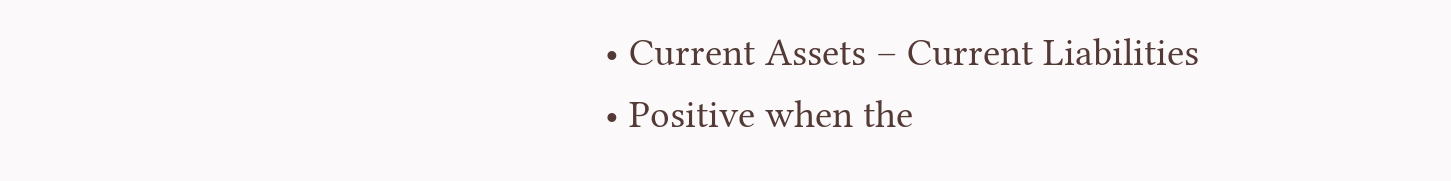• Current Assets – Current Liabilities
• Positive when the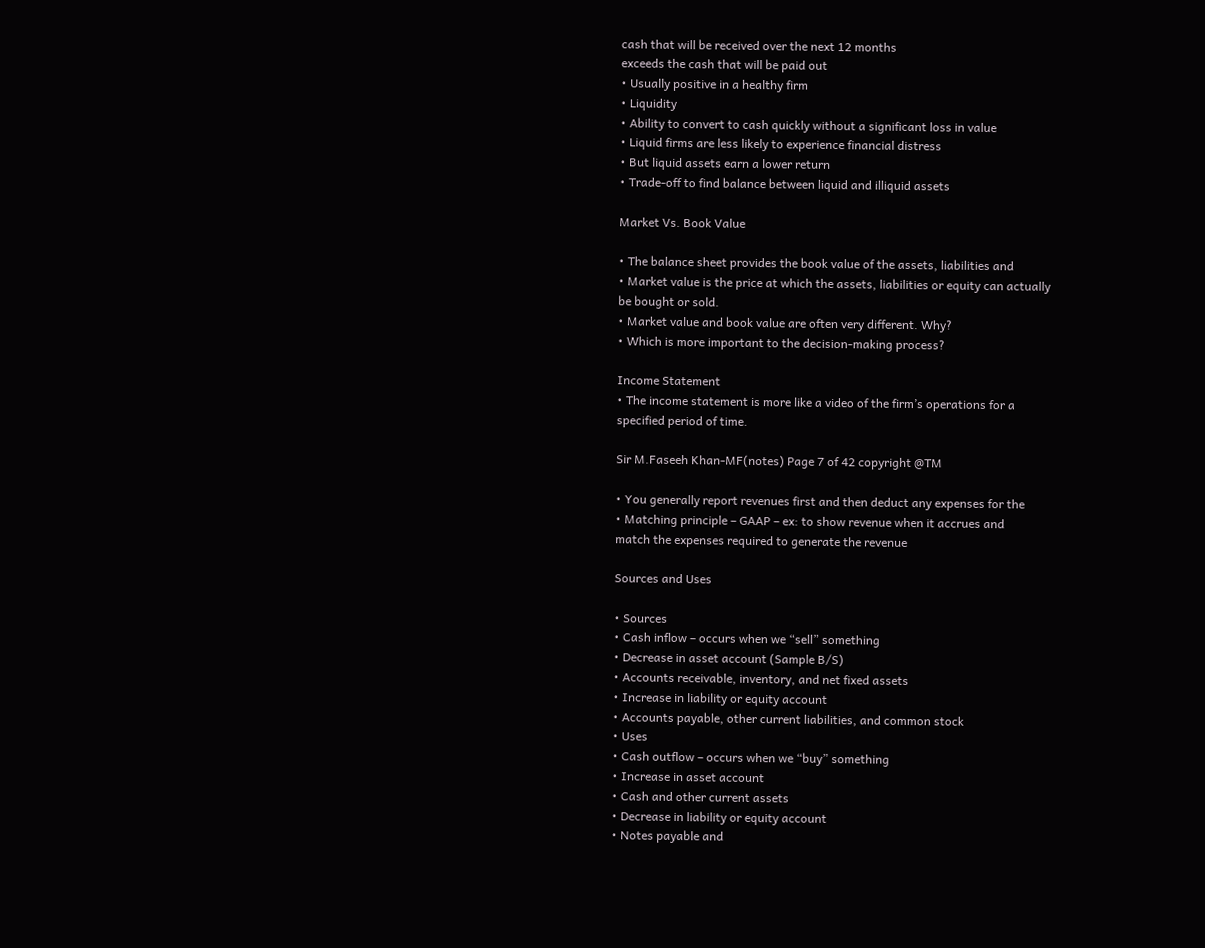cash that will be received over the next 12 months
exceeds the cash that will be paid out
• Usually positive in a healthy firm
• Liquidity
• Ability to convert to cash quickly without a significant loss in value
• Liquid firms are less likely to experience financial distress
• But liquid assets earn a lower return
• Trade-off to find balance between liquid and illiquid assets

Market Vs. Book Value

• The balance sheet provides the book value of the assets, liabilities and
• Market value is the price at which the assets, liabilities or equity can actually
be bought or sold.
• Market value and book value are often very different. Why?
• Which is more important to the decision-making process?

Income Statement
• The income statement is more like a video of the firm’s operations for a
specified period of time.

Sir M.Faseeh Khan-MF(notes) Page 7 of 42 copyright @TM

• You generally report revenues first and then deduct any expenses for the
• Matching principle – GAAP – ex: to show revenue when it accrues and
match the expenses required to generate the revenue

Sources and Uses

• Sources
• Cash inflow – occurs when we “sell” something
• Decrease in asset account (Sample B/S)
• Accounts receivable, inventory, and net fixed assets
• Increase in liability or equity account
• Accounts payable, other current liabilities, and common stock
• Uses
• Cash outflow – occurs when we “buy” something
• Increase in asset account
• Cash and other current assets
• Decrease in liability or equity account
• Notes payable and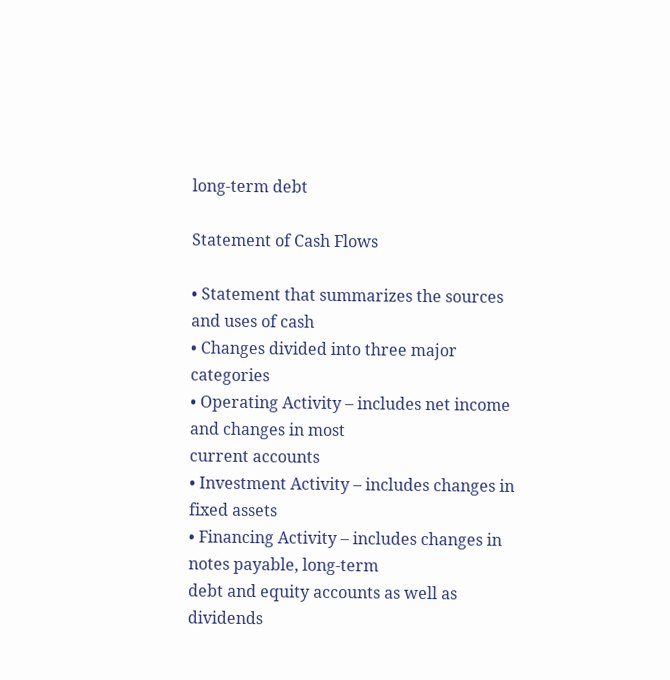long-term debt

Statement of Cash Flows

• Statement that summarizes the sources and uses of cash
• Changes divided into three major categories
• Operating Activity – includes net income and changes in most
current accounts
• Investment Activity – includes changes in fixed assets
• Financing Activity – includes changes in notes payable, long-term
debt and equity accounts as well as dividends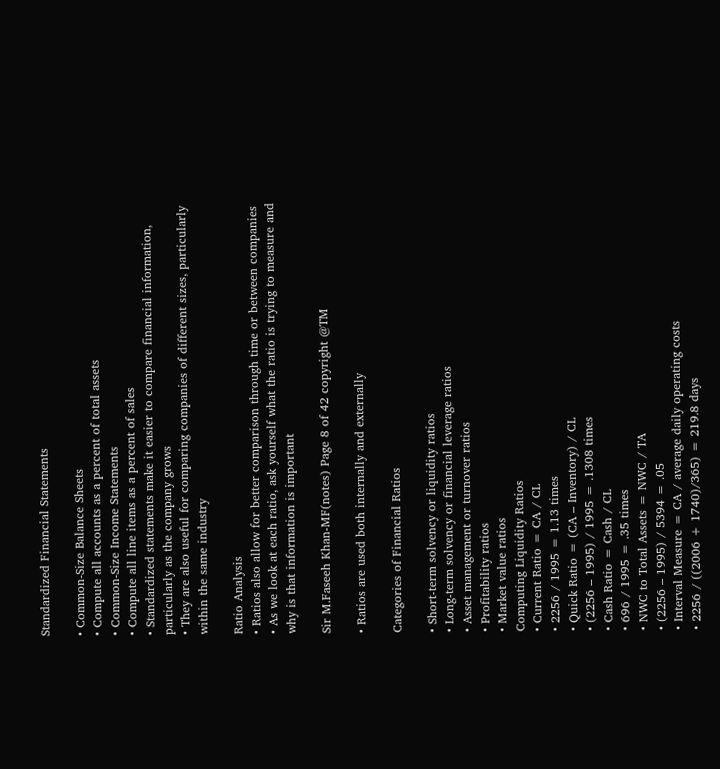Standardized Financial Statements

• Common-Size Balance Sheets
• Compute all accounts as a percent of total assets
• Common-Size Income Statements
• Compute all line items as a percent of sales
• Standardized statements make it easier to compare financial information,
particularly as the company grows
• They are also useful for comparing companies of different sizes, particularly
within the same industry

Ratio Analysis
• Ratios also allow for better comparison through time or between companies
• As we look at each ratio, ask yourself what the ratio is trying to measure and
why is that information is important

Sir M.Faseeh Khan-MF(notes) Page 8 of 42 copyright @TM

• Ratios are used both internally and externally

Categories of Financial Ratios

• Short-term solvency or liquidity ratios
• Long-term solvency or financial leverage ratios
• Asset management or turnover ratios
• Profitability ratios
• Market value ratios
Computing Liquidity Ratios
• Current Ratio = CA / CL
• 2256 / 1995 = 1.13 times
• Quick Ratio = (CA – Inventory) / CL
• (2256 – 1995) / 1995 = .1308 times
• Cash Ratio = Cash / CL
• 696 / 1995 = .35 times
• NWC to Total Assets = NWC / TA
• (2256 – 1995) / 5394 = .05
• Interval Measure = CA / average daily operating costs
• 2256 / ((2006 + 1740)/365) = 219.8 days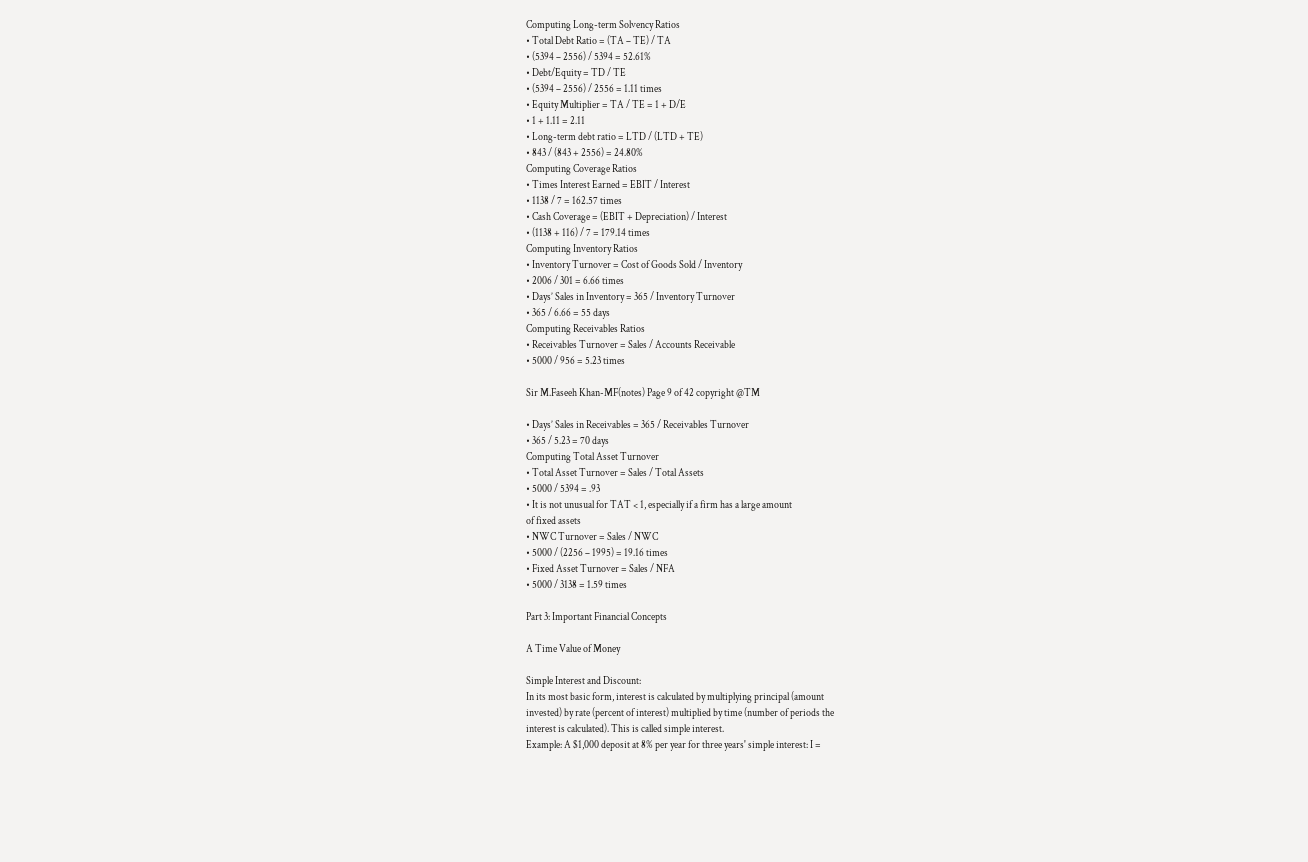Computing Long-term Solvency Ratios
• Total Debt Ratio = (TA – TE) / TA
• (5394 – 2556) / 5394 = 52.61%
• Debt/Equity = TD / TE
• (5394 – 2556) / 2556 = 1.11 times
• Equity Multiplier = TA / TE = 1 + D/E
• 1 + 1.11 = 2.11
• Long-term debt ratio = LTD / (LTD + TE)
• 843 / (843 + 2556) = 24.80%
Computing Coverage Ratios
• Times Interest Earned = EBIT / Interest
• 1138 / 7 = 162.57 times
• Cash Coverage = (EBIT + Depreciation) / Interest
• (1138 + 116) / 7 = 179.14 times
Computing Inventory Ratios
• Inventory Turnover = Cost of Goods Sold / Inventory
• 2006 / 301 = 6.66 times
• Days’ Sales in Inventory = 365 / Inventory Turnover
• 365 / 6.66 = 55 days
Computing Receivables Ratios
• Receivables Turnover = Sales / Accounts Receivable
• 5000 / 956 = 5.23 times

Sir M.Faseeh Khan-MF(notes) Page 9 of 42 copyright @TM

• Days’ Sales in Receivables = 365 / Receivables Turnover
• 365 / 5.23 = 70 days
Computing Total Asset Turnover
• Total Asset Turnover = Sales / Total Assets
• 5000 / 5394 = .93
• It is not unusual for TAT < 1, especially if a firm has a large amount
of fixed assets
• NWC Turnover = Sales / NWC
• 5000 / (2256 – 1995) = 19.16 times
• Fixed Asset Turnover = Sales / NFA
• 5000 / 3138 = 1.59 times

Part 3: Important Financial Concepts

A Time Value of Money

Simple Interest and Discount:
In its most basic form, interest is calculated by multiplying principal (amount
invested) by rate (percent of interest) multiplied by time (number of periods the
interest is calculated). This is called simple interest.
Example: A $1,000 deposit at 8% per year for three years' simple interest: I =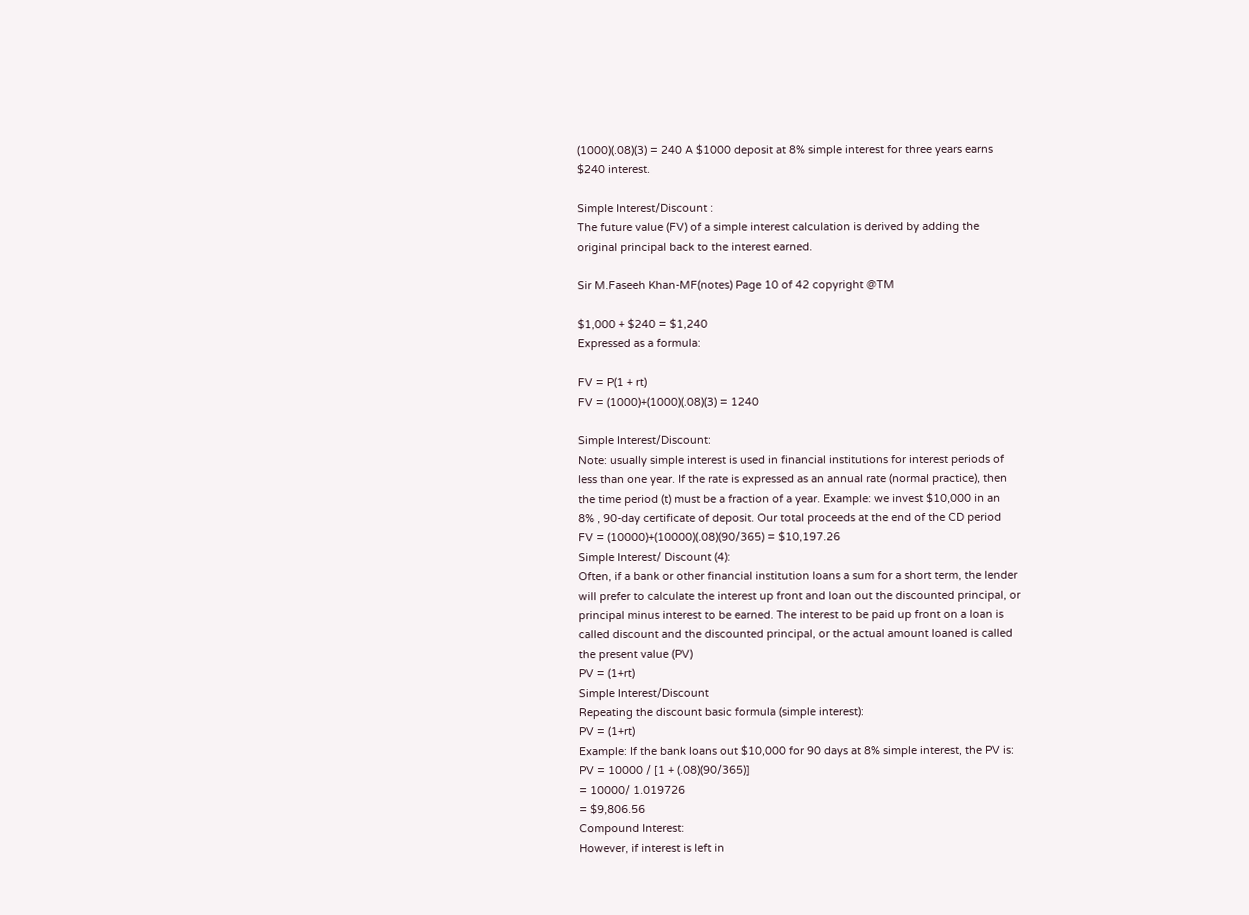(1000)(.08)(3) = 240 A $1000 deposit at 8% simple interest for three years earns
$240 interest.

Simple Interest/Discount :
The future value (FV) of a simple interest calculation is derived by adding the
original principal back to the interest earned.

Sir M.Faseeh Khan-MF(notes) Page 10 of 42 copyright @TM

$1,000 + $240 = $1,240
Expressed as a formula:

FV = P(1 + rt)
FV = (1000)+(1000)(.08)(3) = 1240

Simple Interest/Discount:
Note: usually simple interest is used in financial institutions for interest periods of
less than one year. If the rate is expressed as an annual rate (normal practice), then
the time period (t) must be a fraction of a year. Example: we invest $10,000 in an
8% , 90-day certificate of deposit. Our total proceeds at the end of the CD period
FV = (10000)+(10000)(.08)(90/365) = $10,197.26
Simple Interest/ Discount (4):
Often, if a bank or other financial institution loans a sum for a short term, the lender
will prefer to calculate the interest up front and loan out the discounted principal, or
principal minus interest to be earned. The interest to be paid up front on a loan is
called discount and the discounted principal, or the actual amount loaned is called
the present value (PV)
PV = (1+rt)
Simple Interest/Discount
Repeating the discount basic formula (simple interest):
PV = (1+rt)
Example: If the bank loans out $10,000 for 90 days at 8% simple interest, the PV is:
PV = 10000 / [1 + (.08)(90/365)]
= 10000/ 1.019726
= $9,806.56
Compound Interest:
However, if interest is left in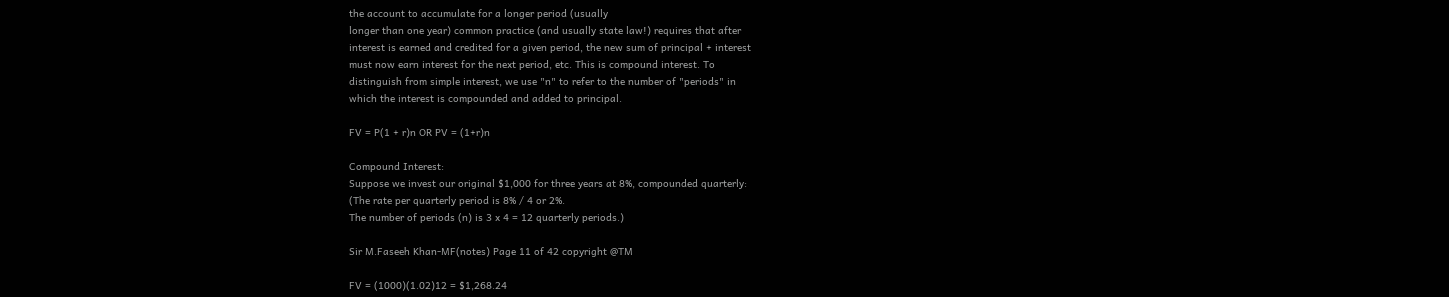the account to accumulate for a longer period (usually
longer than one year) common practice (and usually state law!) requires that after
interest is earned and credited for a given period, the new sum of principal + interest
must now earn interest for the next period, etc. This is compound interest. To
distinguish from simple interest, we use "n" to refer to the number of "periods" in
which the interest is compounded and added to principal.

FV = P(1 + r)n OR PV = (1+r)n

Compound Interest:
Suppose we invest our original $1,000 for three years at 8%, compounded quarterly:
(The rate per quarterly period is 8% / 4 or 2%.
The number of periods (n) is 3 x 4 = 12 quarterly periods.)

Sir M.Faseeh Khan-MF(notes) Page 11 of 42 copyright @TM

FV = (1000)(1.02)12 = $1,268.24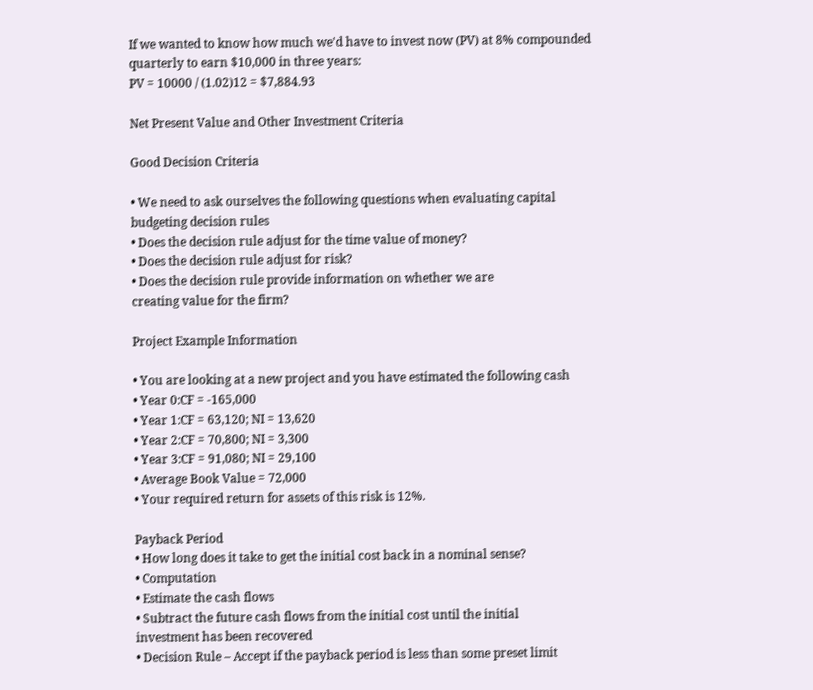If we wanted to know how much we'd have to invest now (PV) at 8% compounded
quarterly to earn $10,000 in three years:
PV = 10000 / (1.02)12 = $7,884.93

Net Present Value and Other Investment Criteria

Good Decision Criteria

• We need to ask ourselves the following questions when evaluating capital
budgeting decision rules
• Does the decision rule adjust for the time value of money?
• Does the decision rule adjust for risk?
• Does the decision rule provide information on whether we are
creating value for the firm?

Project Example Information

• You are looking at a new project and you have estimated the following cash
• Year 0:CF = -165,000
• Year 1:CF = 63,120; NI = 13,620
• Year 2:CF = 70,800; NI = 3,300
• Year 3:CF = 91,080; NI = 29,100
• Average Book Value = 72,000
• Your required return for assets of this risk is 12%.

Payback Period
• How long does it take to get the initial cost back in a nominal sense?
• Computation
• Estimate the cash flows
• Subtract the future cash flows from the initial cost until the initial
investment has been recovered
• Decision Rule – Accept if the payback period is less than some preset limit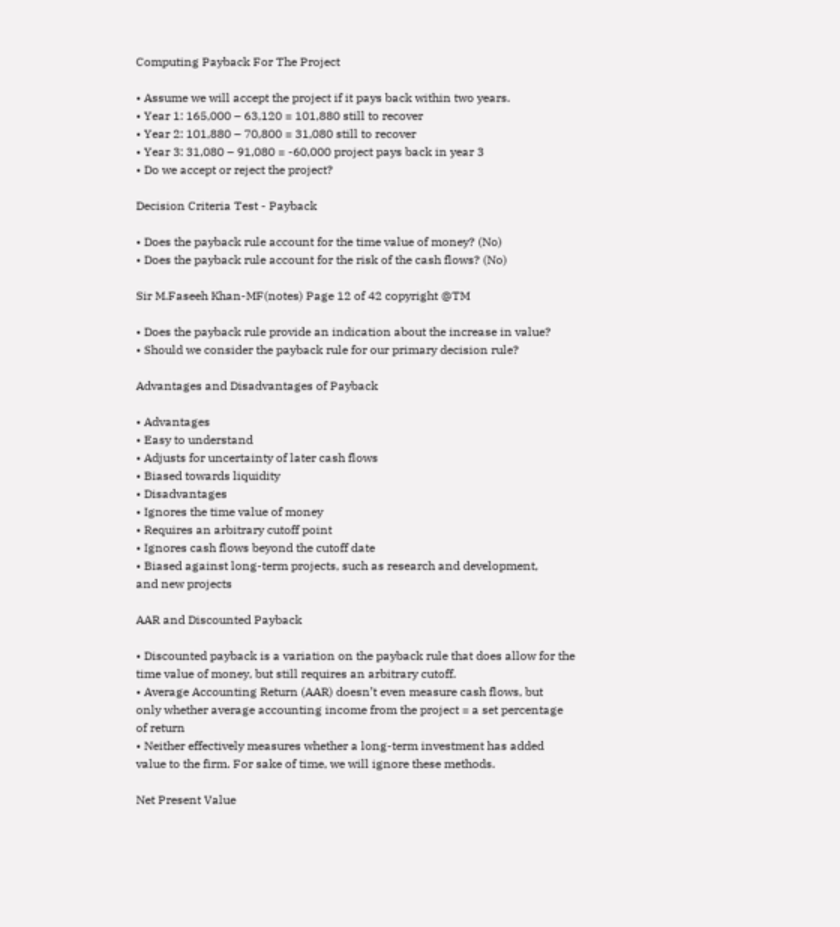Computing Payback For The Project

• Assume we will accept the project if it pays back within two years.
• Year 1: 165,000 – 63,120 = 101,880 still to recover
• Year 2: 101,880 – 70,800 = 31,080 still to recover
• Year 3: 31,080 – 91,080 = -60,000 project pays back in year 3
• Do we accept or reject the project?

Decision Criteria Test - Payback

• Does the payback rule account for the time value of money? (No)
• Does the payback rule account for the risk of the cash flows? (No)

Sir M.Faseeh Khan-MF(notes) Page 12 of 42 copyright @TM

• Does the payback rule provide an indication about the increase in value?
• Should we consider the payback rule for our primary decision rule?

Advantages and Disadvantages of Payback

• Advantages
• Easy to understand
• Adjusts for uncertainty of later cash flows
• Biased towards liquidity
• Disadvantages
• Ignores the time value of money
• Requires an arbitrary cutoff point
• Ignores cash flows beyond the cutoff date
• Biased against long-term projects, such as research and development,
and new projects

AAR and Discounted Payback

• Discounted payback is a variation on the payback rule that does allow for the
time value of money, but still requires an arbitrary cutoff.
• Average Accounting Return (AAR) doesn’t even measure cash flows, but
only whether average accounting income from the project = a set percentage
of return
• Neither effectively measures whether a long-term investment has added
value to the firm. For sake of time, we will ignore these methods.

Net Present Value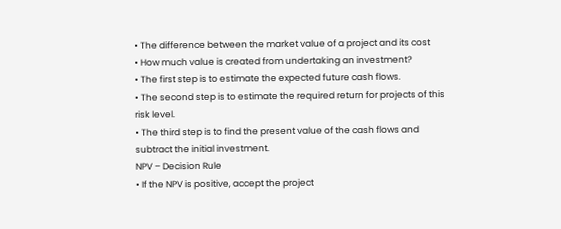• The difference between the market value of a project and its cost
• How much value is created from undertaking an investment?
• The first step is to estimate the expected future cash flows.
• The second step is to estimate the required return for projects of this
risk level.
• The third step is to find the present value of the cash flows and
subtract the initial investment.
NPV – Decision Rule
• If the NPV is positive, accept the project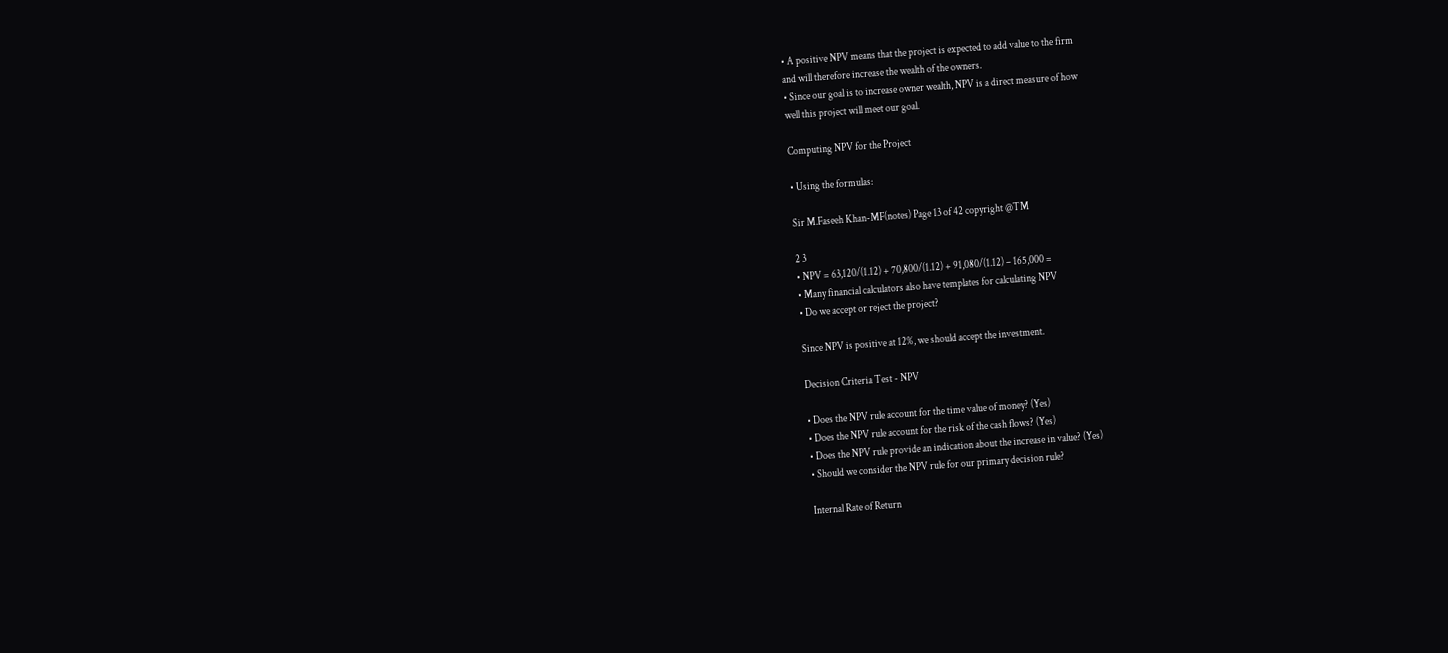• A positive NPV means that the project is expected to add value to the firm
and will therefore increase the wealth of the owners.
• Since our goal is to increase owner wealth, NPV is a direct measure of how
well this project will meet our goal.

Computing NPV for the Project

• Using the formulas:

Sir M.Faseeh Khan-MF(notes) Page 13 of 42 copyright @TM

2 3
• NPV = 63,120/(1.12) + 70,800/(1.12) + 91,080/(1.12) – 165,000 =
• Many financial calculators also have templates for calculating NPV
• Do we accept or reject the project?

Since NPV is positive at 12%, we should accept the investment.

Decision Criteria Test - NPV

• Does the NPV rule account for the time value of money? (Yes)
• Does the NPV rule account for the risk of the cash flows? (Yes)
• Does the NPV rule provide an indication about the increase in value? (Yes)
• Should we consider the NPV rule for our primary decision rule?

Internal Rate of Return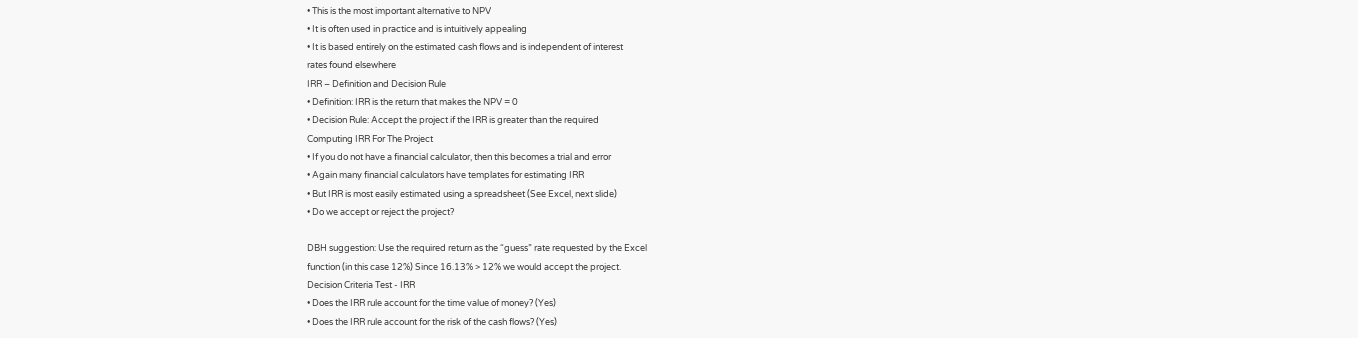• This is the most important alternative to NPV
• It is often used in practice and is intuitively appealing
• It is based entirely on the estimated cash flows and is independent of interest
rates found elsewhere
IRR – Definition and Decision Rule
• Definition: IRR is the return that makes the NPV = 0
• Decision Rule: Accept the project if the IRR is greater than the required
Computing IRR For The Project
• If you do not have a financial calculator, then this becomes a trial and error
• Again many financial calculators have templates for estimating IRR
• But IRR is most easily estimated using a spreadsheet (See Excel, next slide)
• Do we accept or reject the project?

DBH suggestion: Use the required return as the “guess” rate requested by the Excel
function (in this case 12%) Since 16.13% > 12% we would accept the project.
Decision Criteria Test - IRR
• Does the IRR rule account for the time value of money? (Yes)
• Does the IRR rule account for the risk of the cash flows? (Yes)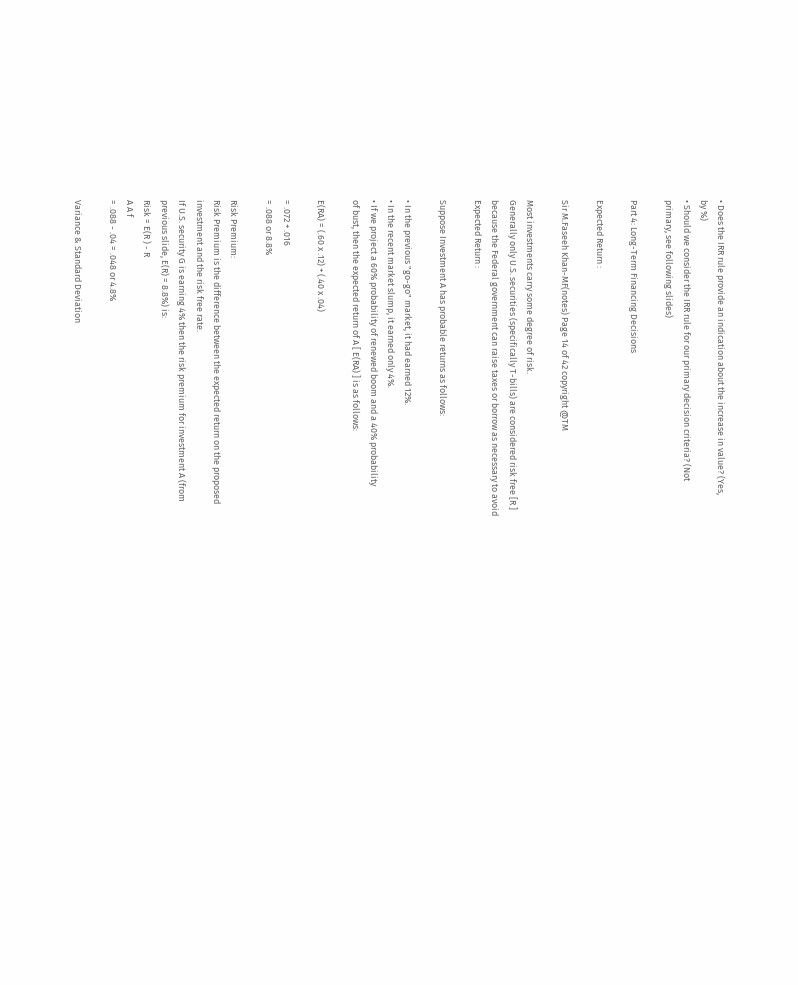• Does the IRR rule provide an indication about the increase in value? (Yes,
by %)
• Should we consider the IRR rule for our primary decision criteria? (Not
primary, see following slides)

Part 4: Long-Term Financing Decisions

Expected Return :

Sir M.Faseeh Khan-MF(notes) Page 14 of 42 copyright @TM

Most investments carry some degree of risk.
Generally only U.S. securities (specifically T-bills) are considered risk free [R ]
because the Federal government can raise taxes or borrow as necessary to avoid
Expected Return :

Suppose Investment A has probable returns as follows:

• In the previous "go-go" market, it had earned 12%.
• In the recent market slump, it earned only 4%.
• If we project a 60% probability of renewed boom and a 40% probability
of bust, then the expected return of A [ E(RA) ] is as follows:

E(RA) = (.60 x .12) + (.40 x .04)

= .072 + .016
= .088 or 8.8%

Risk Premium:
Risk Premium is the difference between the expected return on the proposed
investment and the risk free rate.
If U.S. security G is earning 4% then the risk premium for investment A (from
previous slide, E(R) = 8.8%) is:
Risk = E(R ) - R
A A f
= .088 - .04 = .048 or 4.8%

Variance & Standard Deviation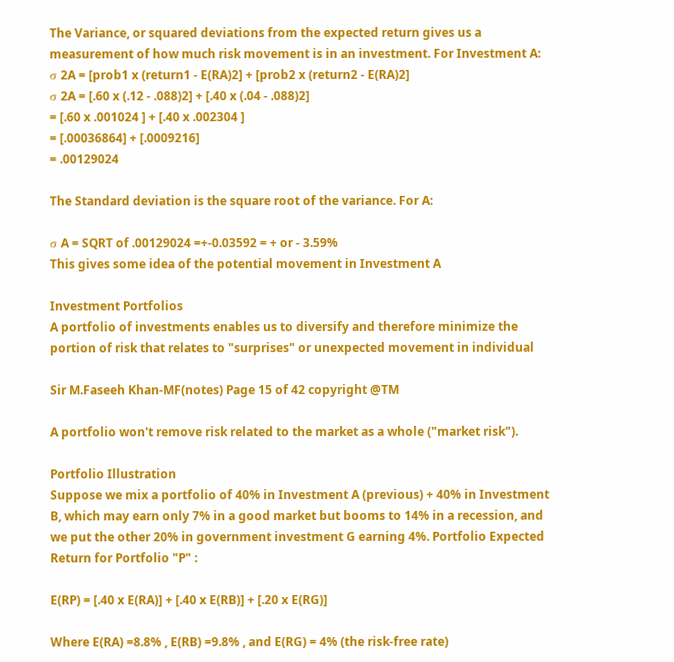The Variance, or squared deviations from the expected return gives us a
measurement of how much risk movement is in an investment. For Investment A:
σ 2A = [prob1 x (return1 - E(RA)2] + [prob2 x (return2 - E(RA)2]
σ 2A = [.60 x (.12 - .088)2] + [.40 x (.04 - .088)2]
= [.60 x .001024 ] + [.40 x .002304 ]
= [.00036864] + [.0009216]
= .00129024

The Standard deviation is the square root of the variance. For A:

σ A = SQRT of .00129024 =+-0.03592 = + or - 3.59%
This gives some idea of the potential movement in Investment A

Investment Portfolios
A portfolio of investments enables us to diversify and therefore minimize the
portion of risk that relates to "surprises" or unexpected movement in individual

Sir M.Faseeh Khan-MF(notes) Page 15 of 42 copyright @TM

A portfolio won't remove risk related to the market as a whole ("market risk").

Portfolio Illustration
Suppose we mix a portfolio of 40% in Investment A (previous) + 40% in Investment
B, which may earn only 7% in a good market but booms to 14% in a recession, and
we put the other 20% in government investment G earning 4%. Portfolio Expected
Return for Portfolio "P" :

E(RP) = [.40 x E(RA)] + [.40 x E(RB)] + [.20 x E(RG)]

Where E(RA) =8.8% , E(RB) =9.8% , and E(RG) = 4% (the risk-free rate)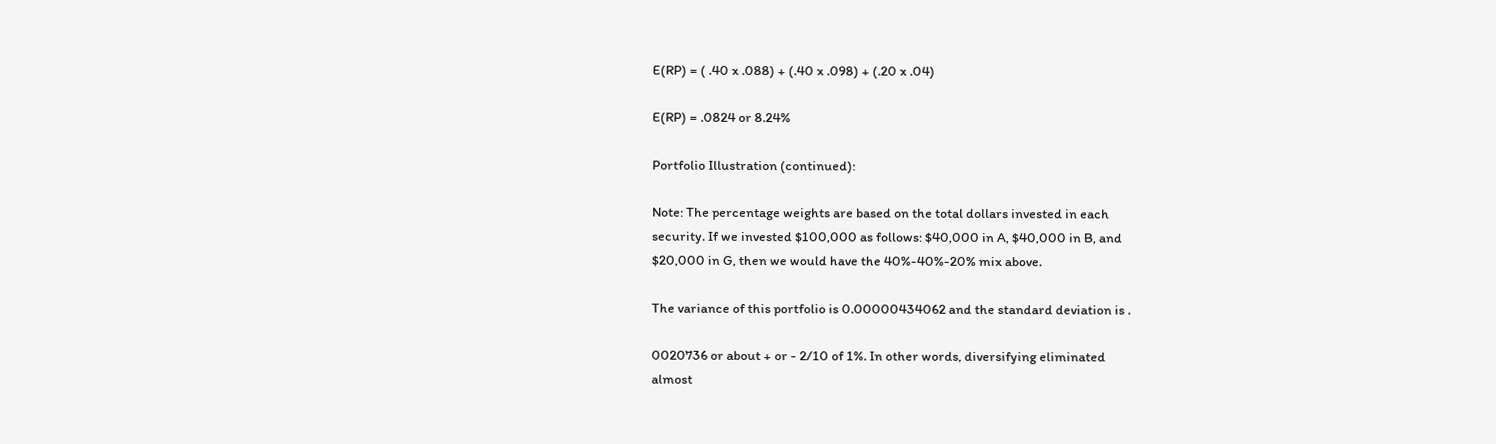E(RP) = ( .40 x .088) + (.40 x .098) + (.20 x .04)

E(RP) = .0824 or 8.24%

Portfolio Illustration (continued):

Note: The percentage weights are based on the total dollars invested in each
security. If we invested $100,000 as follows: $40,000 in A, $40,000 in B, and
$20,000 in G, then we would have the 40%-40%-20% mix above.

The variance of this portfolio is 0.00000434062 and the standard deviation is .

0020736 or about + or - 2/10 of 1%. In other words, diversifying eliminated
almost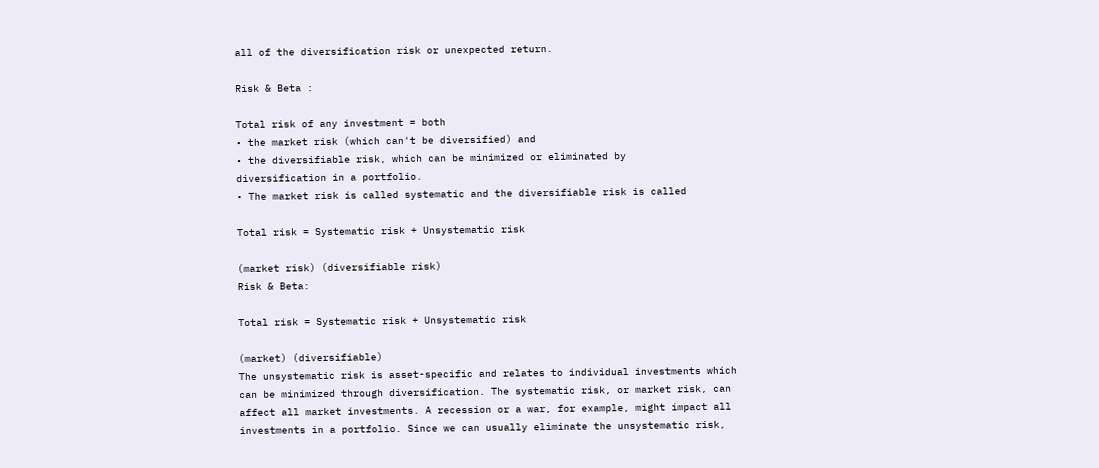all of the diversification risk or unexpected return.

Risk & Beta :

Total risk of any investment = both
• the market risk (which can't be diversified) and
• the diversifiable risk, which can be minimized or eliminated by
diversification in a portfolio.
• The market risk is called systematic and the diversifiable risk is called

Total risk = Systematic risk + Unsystematic risk

(market risk) (diversifiable risk)
Risk & Beta:

Total risk = Systematic risk + Unsystematic risk

(market) (diversifiable)
The unsystematic risk is asset-specific and relates to individual investments which
can be minimized through diversification. The systematic risk, or market risk, can
affect all market investments. A recession or a war, for example, might impact all
investments in a portfolio. Since we can usually eliminate the unsystematic risk,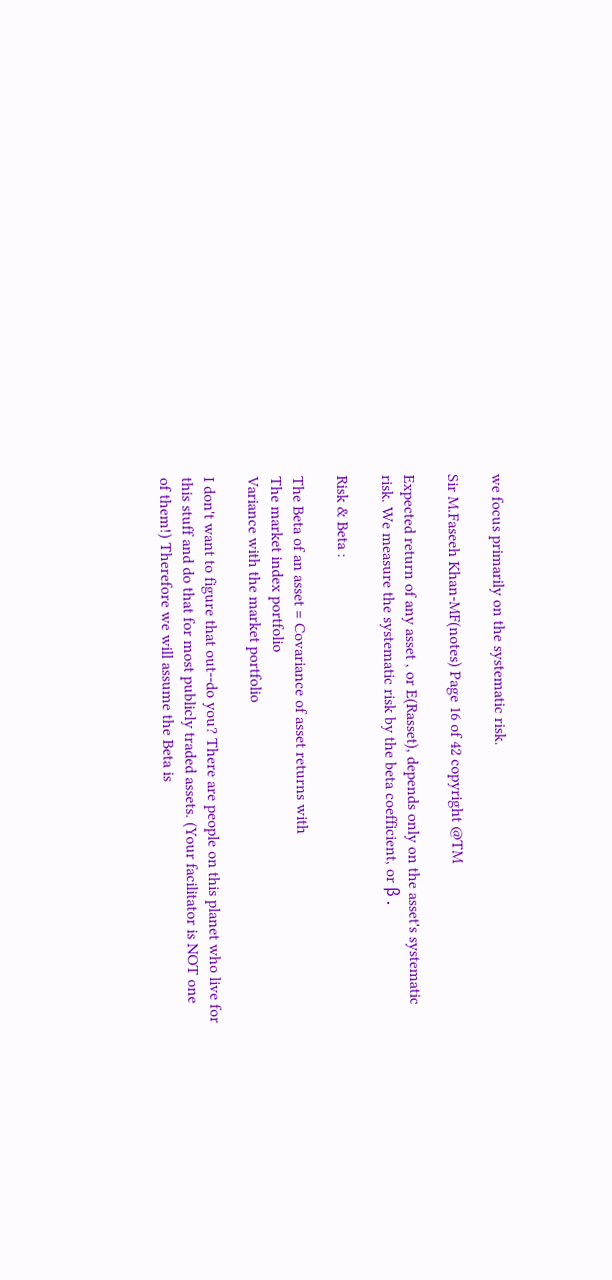we focus primarily on the systematic risk.

Sir M.Faseeh Khan-MF(notes) Page 16 of 42 copyright @TM

Expected return of any asset , or E(Rasset), depends only on the asset's systematic
risk. We measure the systematic risk by the beta coefficient, or β .

Risk & Beta :

The Beta of an asset = Covariance of asset returns with
The market index portfolio
Variance with the market portfolio

I don't want to figure that out--do you? There are people on this planet who live for
this stuff and do that for most publicly traded assets. (Your facilitator is NOT one
of them!) Therefore we will assume the Beta is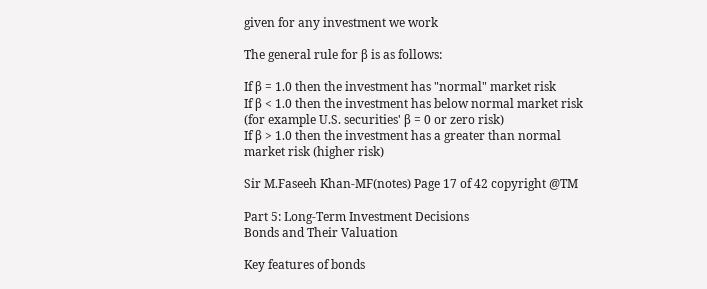given for any investment we work

The general rule for β is as follows:

If β = 1.0 then the investment has "normal" market risk
If β < 1.0 then the investment has below normal market risk
(for example U.S. securities' β = 0 or zero risk)
If β > 1.0 then the investment has a greater than normal
market risk (higher risk)

Sir M.Faseeh Khan-MF(notes) Page 17 of 42 copyright @TM

Part 5: Long-Term Investment Decisions
Bonds and Their Valuation

Key features of bonds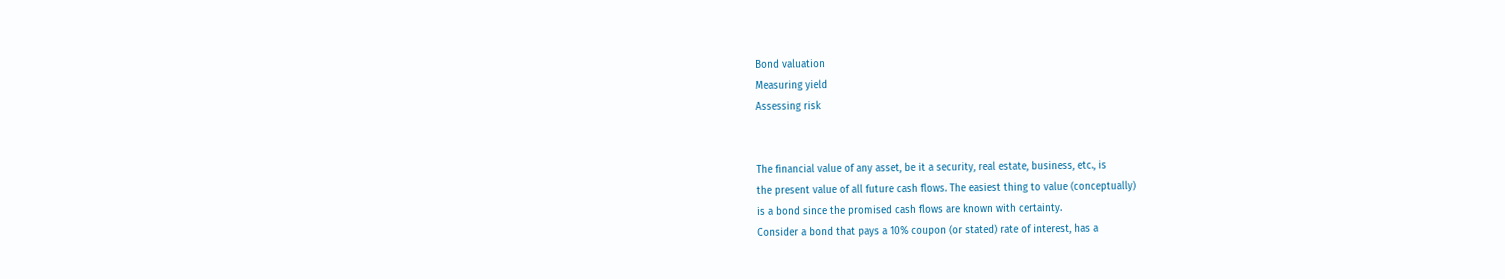Bond valuation
Measuring yield
Assessing risk


The financial value of any asset, be it a security, real estate, business, etc., is
the present value of all future cash flows. The easiest thing to value (conceptually)
is a bond since the promised cash flows are known with certainty.
Consider a bond that pays a 10% coupon (or stated) rate of interest, has a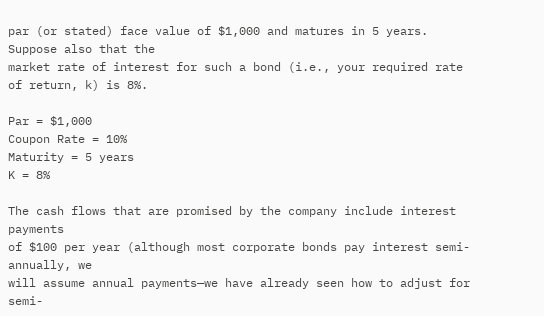par (or stated) face value of $1,000 and matures in 5 years. Suppose also that the
market rate of interest for such a bond (i.e., your required rate of return, k) is 8%.

Par = $1,000
Coupon Rate = 10%
Maturity = 5 years
K = 8%

The cash flows that are promised by the company include interest payments
of $100 per year (although most corporate bonds pay interest semi-annually, we
will assume annual payments—we have already seen how to adjust for semi-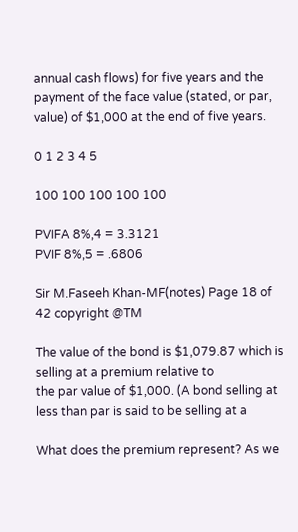annual cash flows) for five years and the payment of the face value (stated, or par,
value) of $1,000 at the end of five years.

0 1 2 3 4 5

100 100 100 100 100

PVIFA 8%,4 = 3.3121
PVIF 8%,5 = .6806

Sir M.Faseeh Khan-MF(notes) Page 18 of 42 copyright @TM

The value of the bond is $1,079.87 which is selling at a premium relative to
the par value of $1,000. (A bond selling at less than par is said to be selling at a

What does the premium represent? As we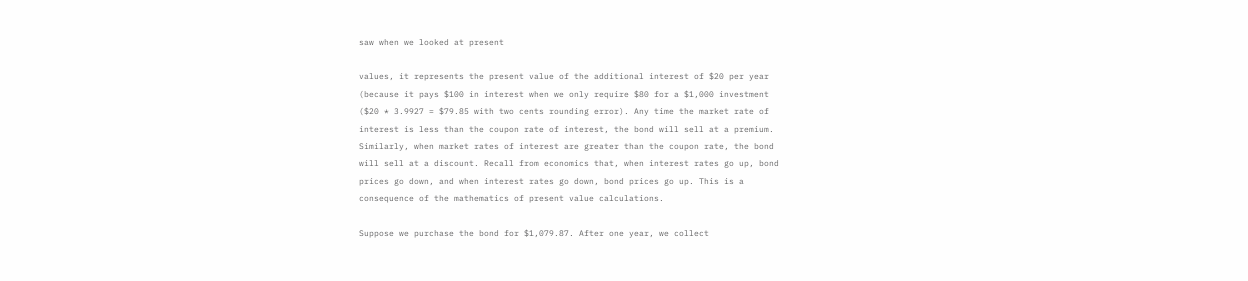saw when we looked at present

values, it represents the present value of the additional interest of $20 per year
(because it pays $100 in interest when we only require $80 for a $1,000 investment
($20 * 3.9927 = $79.85 with two cents rounding error). Any time the market rate of
interest is less than the coupon rate of interest, the bond will sell at a premium.
Similarly, when market rates of interest are greater than the coupon rate, the bond
will sell at a discount. Recall from economics that, when interest rates go up, bond
prices go down, and when interest rates go down, bond prices go up. This is a
consequence of the mathematics of present value calculations.

Suppose we purchase the bond for $1,079.87. After one year, we collect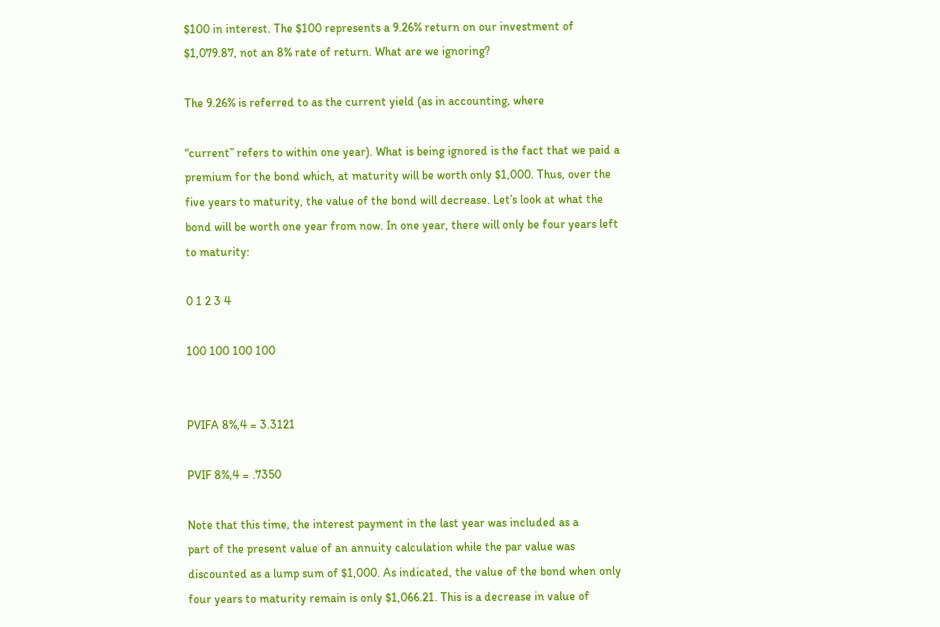$100 in interest. The $100 represents a 9.26% return on our investment of
$1,079.87, not an 8% rate of return. What are we ignoring?

The 9.26% is referred to as the current yield (as in accounting, where

“current” refers to within one year). What is being ignored is the fact that we paid a
premium for the bond which, at maturity will be worth only $1,000. Thus, over the
five years to maturity, the value of the bond will decrease. Let’s look at what the
bond will be worth one year from now. In one year, there will only be four years left
to maturity:

0 1 2 3 4

100 100 100 100


PVIFA 8%,4 = 3.3121

PVIF 8%,4 = .7350

Note that this time, the interest payment in the last year was included as a
part of the present value of an annuity calculation while the par value was
discounted as a lump sum of $1,000. As indicated, the value of the bond when only
four years to maturity remain is only $1,066.21. This is a decrease in value of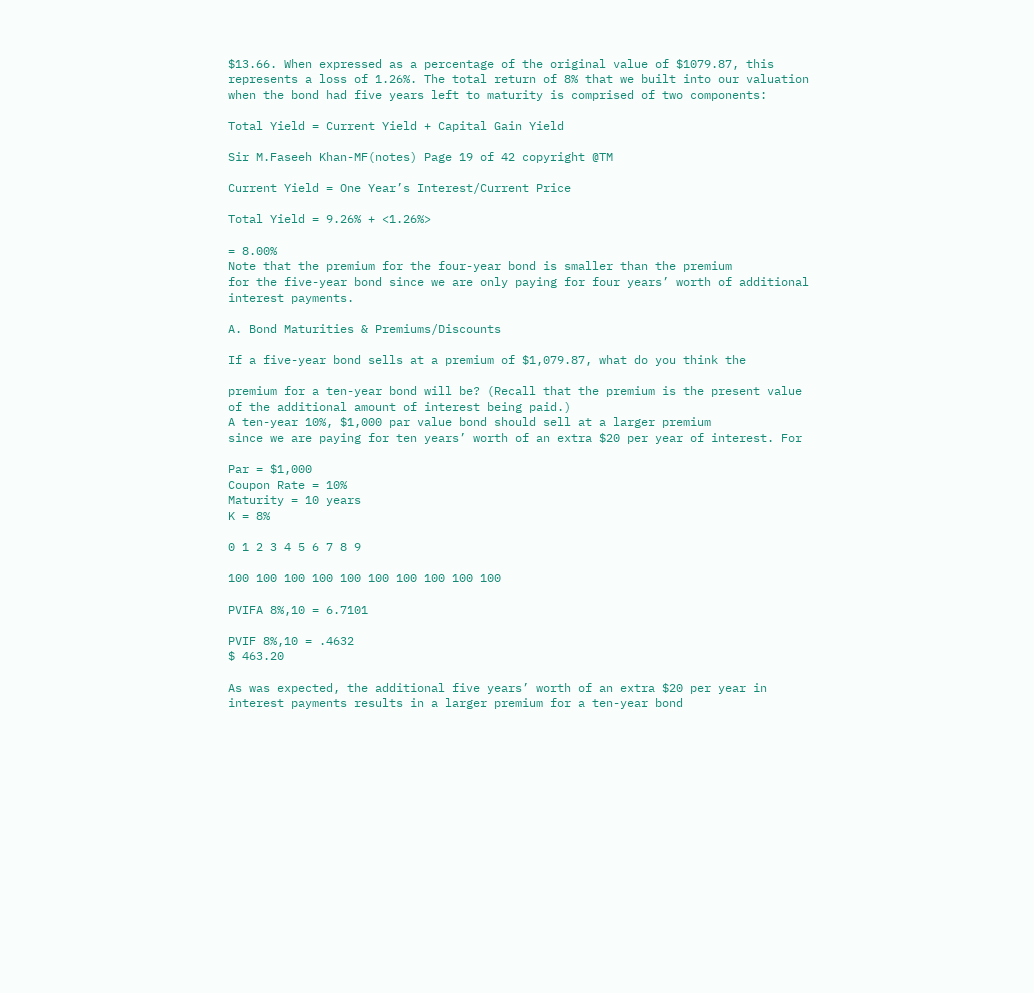$13.66. When expressed as a percentage of the original value of $1079.87, this
represents a loss of 1.26%. The total return of 8% that we built into our valuation
when the bond had five years left to maturity is comprised of two components:

Total Yield = Current Yield + Capital Gain Yield

Sir M.Faseeh Khan-MF(notes) Page 19 of 42 copyright @TM

Current Yield = One Year’s Interest/Current Price

Total Yield = 9.26% + <1.26%>

= 8.00%
Note that the premium for the four-year bond is smaller than the premium
for the five-year bond since we are only paying for four years’ worth of additional
interest payments.

A. Bond Maturities & Premiums/Discounts

If a five-year bond sells at a premium of $1,079.87, what do you think the

premium for a ten-year bond will be? (Recall that the premium is the present value
of the additional amount of interest being paid.)
A ten-year 10%, $1,000 par value bond should sell at a larger premium
since we are paying for ten years’ worth of an extra $20 per year of interest. For

Par = $1,000
Coupon Rate = 10%
Maturity = 10 years
K = 8%

0 1 2 3 4 5 6 7 8 9

100 100 100 100 100 100 100 100 100 100

PVIFA 8%,10 = 6.7101

PVIF 8%,10 = .4632
$ 463.20

As was expected, the additional five years’ worth of an extra $20 per year in
interest payments results in a larger premium for a ten-year bond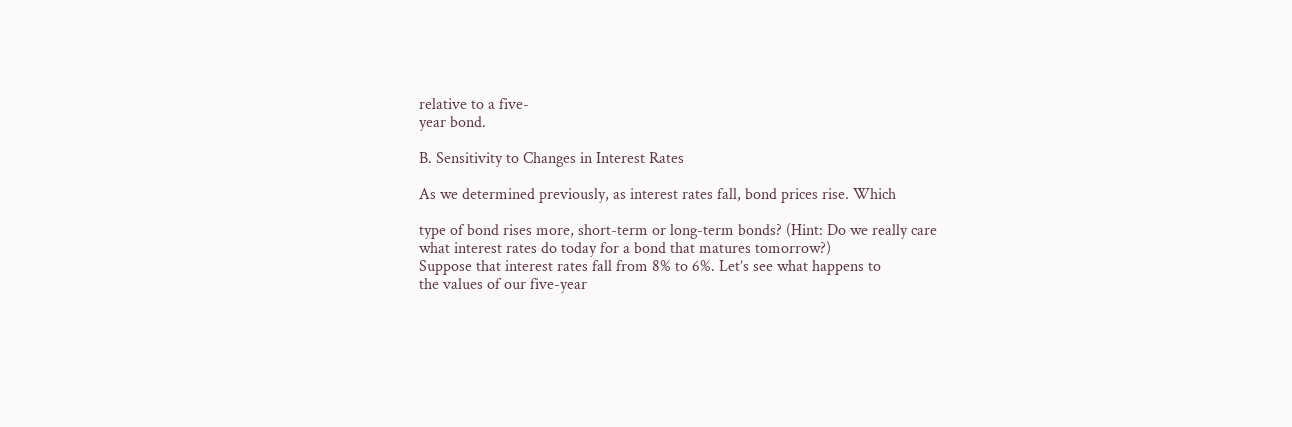relative to a five-
year bond.

B. Sensitivity to Changes in Interest Rates

As we determined previously, as interest rates fall, bond prices rise. Which

type of bond rises more, short-term or long-term bonds? (Hint: Do we really care
what interest rates do today for a bond that matures tomorrow?)
Suppose that interest rates fall from 8% to 6%. Let’s see what happens to
the values of our five-year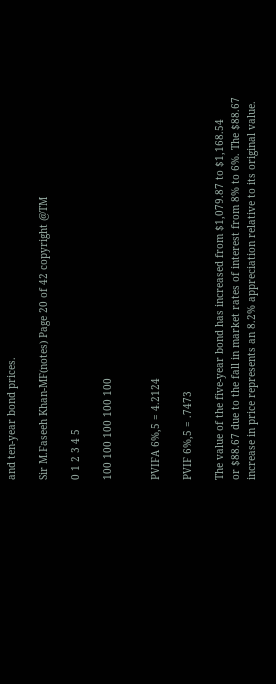and ten-year bond prices.

Sir M.Faseeh Khan-MF(notes) Page 20 of 42 copyright @TM

0 1 2 3 4 5

100 100 100 100 100


PVIFA 6%,5 = 4.2124

PVIF 6%,5 = .7473

The value of the five-year bond has increased from $1,079.87 to $1,168.54
or $88.67 due to the fall in market rates of interest from 8% to 6%. The $88.67
increase in price represents an 8.2% appreciation relative to its original value.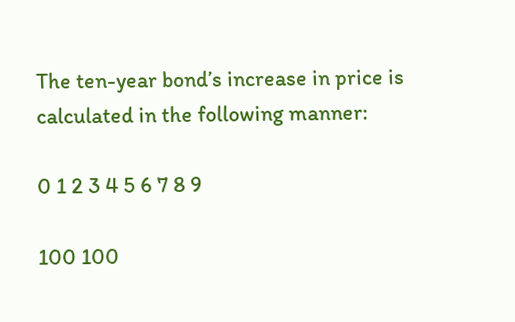The ten-year bond’s increase in price is calculated in the following manner:

0 1 2 3 4 5 6 7 8 9

100 100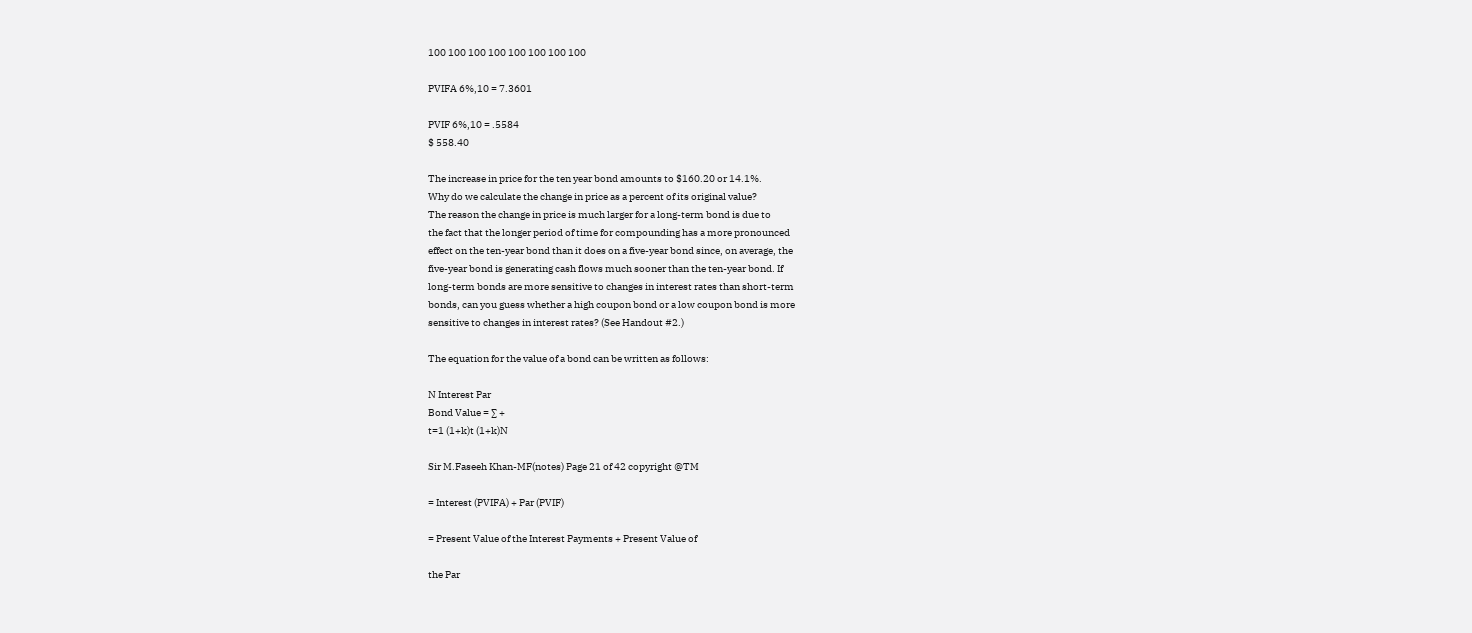100 100 100 100 100 100 100 100

PVIFA 6%,10 = 7.3601

PVIF 6%,10 = .5584
$ 558.40

The increase in price for the ten year bond amounts to $160.20 or 14.1%.
Why do we calculate the change in price as a percent of its original value?
The reason the change in price is much larger for a long-term bond is due to
the fact that the longer period of time for compounding has a more pronounced
effect on the ten-year bond than it does on a five-year bond since, on average, the
five-year bond is generating cash flows much sooner than the ten-year bond. If
long-term bonds are more sensitive to changes in interest rates than short-term
bonds, can you guess whether a high coupon bond or a low coupon bond is more
sensitive to changes in interest rates? (See Handout #2.)

The equation for the value of a bond can be written as follows:

N Interest Par
Bond Value = ∑ +
t=1 (1+k)t (1+k)N

Sir M.Faseeh Khan-MF(notes) Page 21 of 42 copyright @TM

= Interest (PVIFA) + Par (PVIF)

= Present Value of the Interest Payments + Present Value of

the Par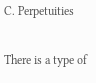C. Perpetuities

There is a type of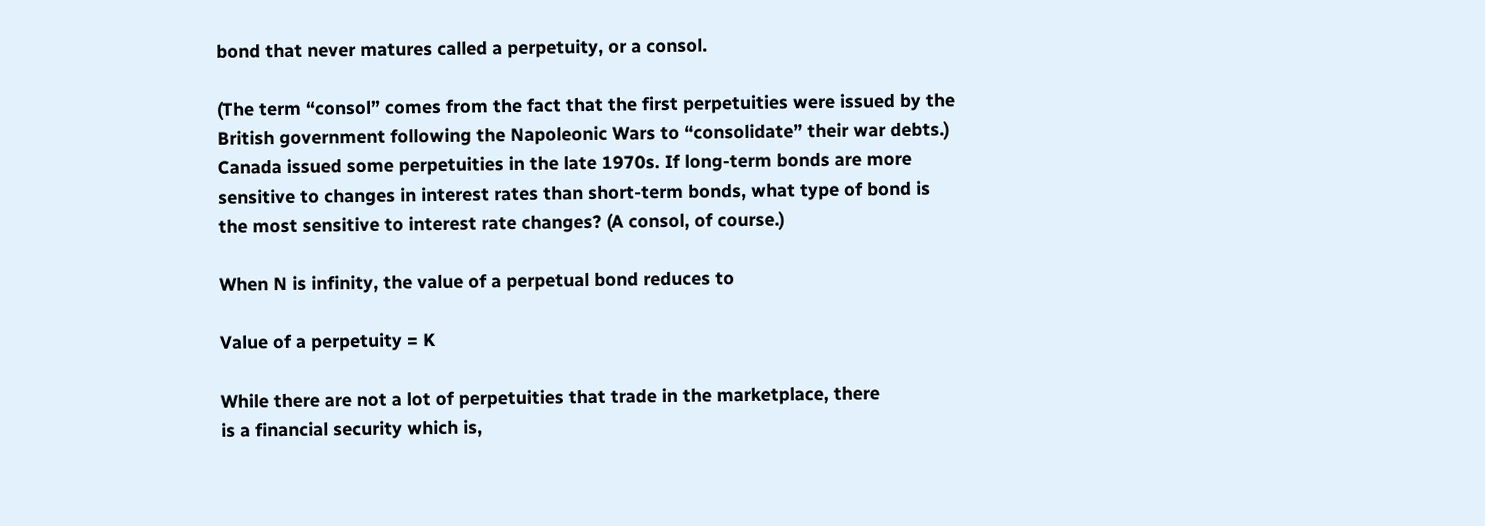bond that never matures called a perpetuity, or a consol.

(The term “consol” comes from the fact that the first perpetuities were issued by the
British government following the Napoleonic Wars to “consolidate” their war debts.)
Canada issued some perpetuities in the late 1970s. If long-term bonds are more
sensitive to changes in interest rates than short-term bonds, what type of bond is
the most sensitive to interest rate changes? (A consol, of course.)

When N is infinity, the value of a perpetual bond reduces to

Value of a perpetuity = K

While there are not a lot of perpetuities that trade in the marketplace, there
is a financial security which is,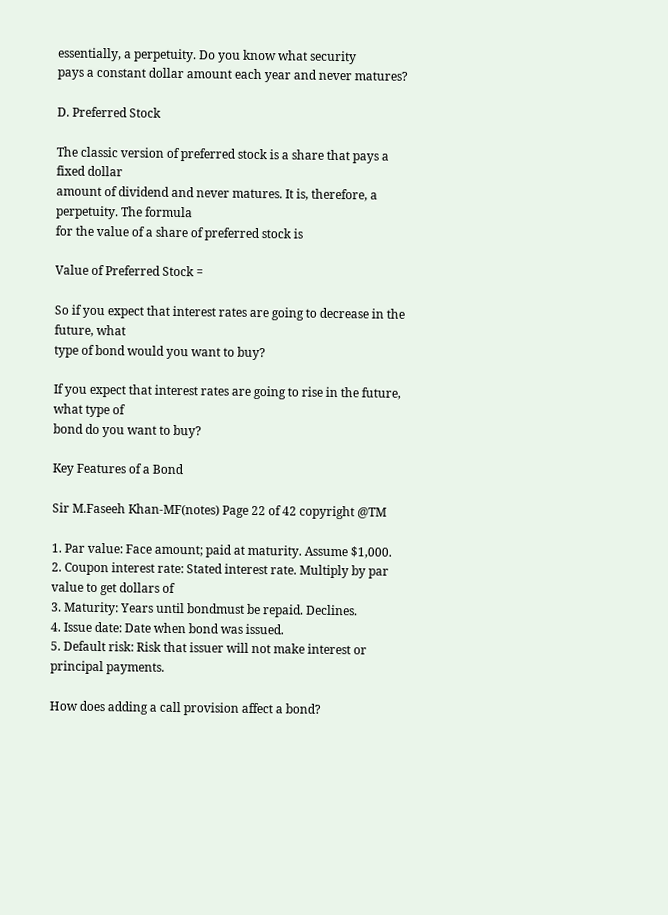essentially, a perpetuity. Do you know what security
pays a constant dollar amount each year and never matures?

D. Preferred Stock

The classic version of preferred stock is a share that pays a fixed dollar
amount of dividend and never matures. It is, therefore, a perpetuity. The formula
for the value of a share of preferred stock is

Value of Preferred Stock =

So if you expect that interest rates are going to decrease in the future, what
type of bond would you want to buy?

If you expect that interest rates are going to rise in the future, what type of
bond do you want to buy?

Key Features of a Bond

Sir M.Faseeh Khan-MF(notes) Page 22 of 42 copyright @TM

1. Par value: Face amount; paid at maturity. Assume $1,000.
2. Coupon interest rate: Stated interest rate. Multiply by par value to get dollars of
3. Maturity: Years until bondmust be repaid. Declines.
4. Issue date: Date when bond was issued.
5. Default risk: Risk that issuer will not make interest or principal payments.

How does adding a call provision affect a bond?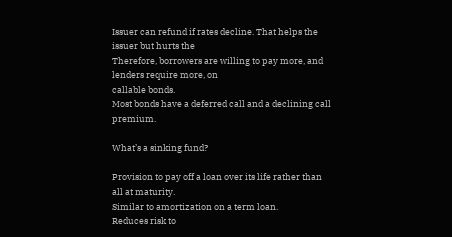Issuer can refund if rates decline. That helps the issuer but hurts the
Therefore, borrowers are willing to pay more, and lenders require more, on
callable bonds.
Most bonds have a deferred call and a declining call premium.

What’s a sinking fund?

Provision to pay off a loan over its life rather than all at maturity.
Similar to amortization on a term loan.
Reduces risk to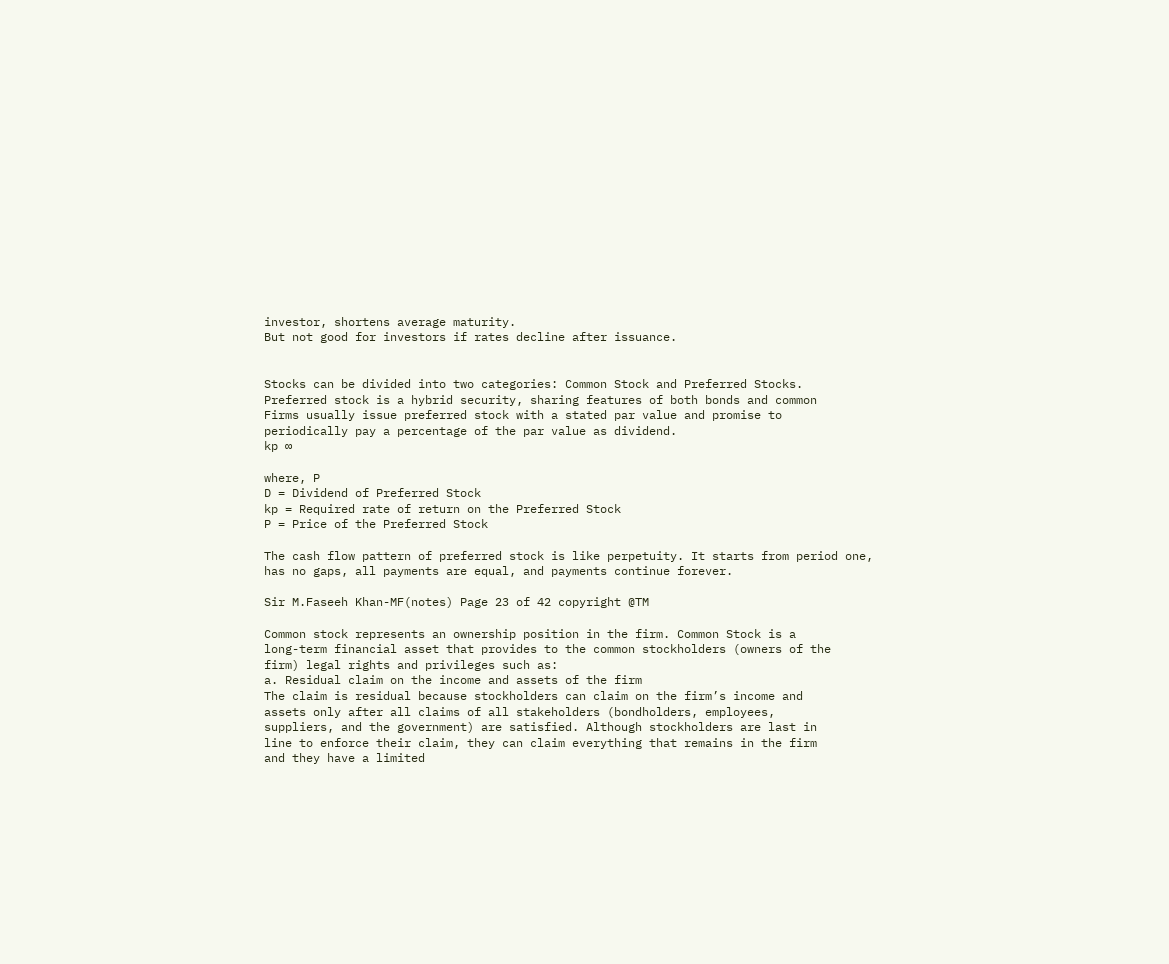investor, shortens average maturity.
But not good for investors if rates decline after issuance.


Stocks can be divided into two categories: Common Stock and Preferred Stocks.
Preferred stock is a hybrid security, sharing features of both bonds and common
Firms usually issue preferred stock with a stated par value and promise to
periodically pay a percentage of the par value as dividend.
kp ∞

where, P
D = Dividend of Preferred Stock
kp = Required rate of return on the Preferred Stock
P = Price of the Preferred Stock

The cash flow pattern of preferred stock is like perpetuity. It starts from period one,
has no gaps, all payments are equal, and payments continue forever.

Sir M.Faseeh Khan-MF(notes) Page 23 of 42 copyright @TM

Common stock represents an ownership position in the firm. Common Stock is a
long-term financial asset that provides to the common stockholders (owners of the
firm) legal rights and privileges such as:
a. Residual claim on the income and assets of the firm
The claim is residual because stockholders can claim on the firm’s income and
assets only after all claims of all stakeholders (bondholders, employees,
suppliers, and the government) are satisfied. Although stockholders are last in
line to enforce their claim, they can claim everything that remains in the firm
and they have a limited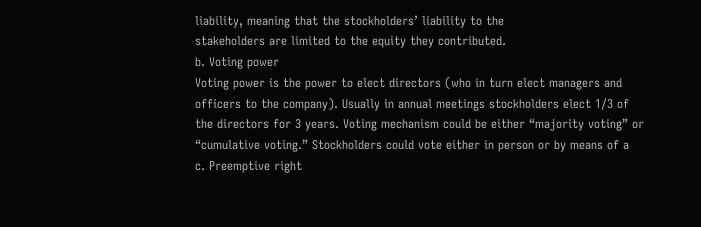liability, meaning that the stockholders’ liability to the
stakeholders are limited to the equity they contributed.
b. Voting power
Voting power is the power to elect directors (who in turn elect managers and
officers to the company). Usually in annual meetings stockholders elect 1/3 of
the directors for 3 years. Voting mechanism could be either “majority voting” or
“cumulative voting.” Stockholders could vote either in person or by means of a
c. Preemptive right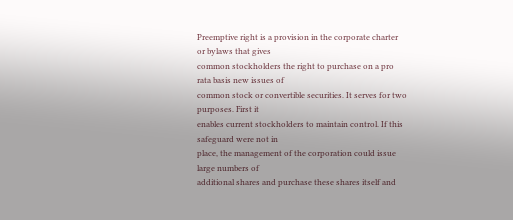Preemptive right is a provision in the corporate charter or bylaws that gives
common stockholders the right to purchase on a pro rata basis new issues of
common stock or convertible securities. It serves for two purposes. First it
enables current stockholders to maintain control. If this safeguard were not in
place, the management of the corporation could issue large numbers of
additional shares and purchase these shares itself and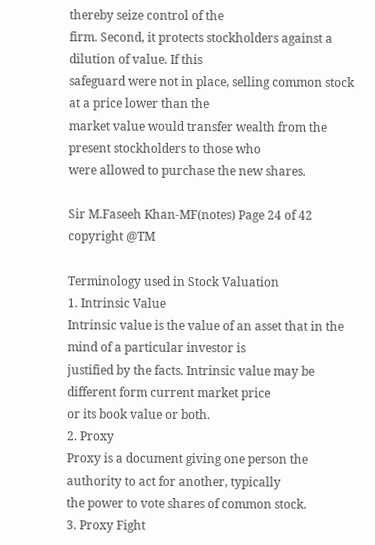thereby seize control of the
firm. Second, it protects stockholders against a dilution of value. If this
safeguard were not in place, selling common stock at a price lower than the
market value would transfer wealth from the present stockholders to those who
were allowed to purchase the new shares.

Sir M.Faseeh Khan-MF(notes) Page 24 of 42 copyright @TM

Terminology used in Stock Valuation
1. Intrinsic Value
Intrinsic value is the value of an asset that in the mind of a particular investor is
justified by the facts. Intrinsic value may be different form current market price
or its book value or both.
2. Proxy
Proxy is a document giving one person the authority to act for another, typically
the power to vote shares of common stock.
3. Proxy Fight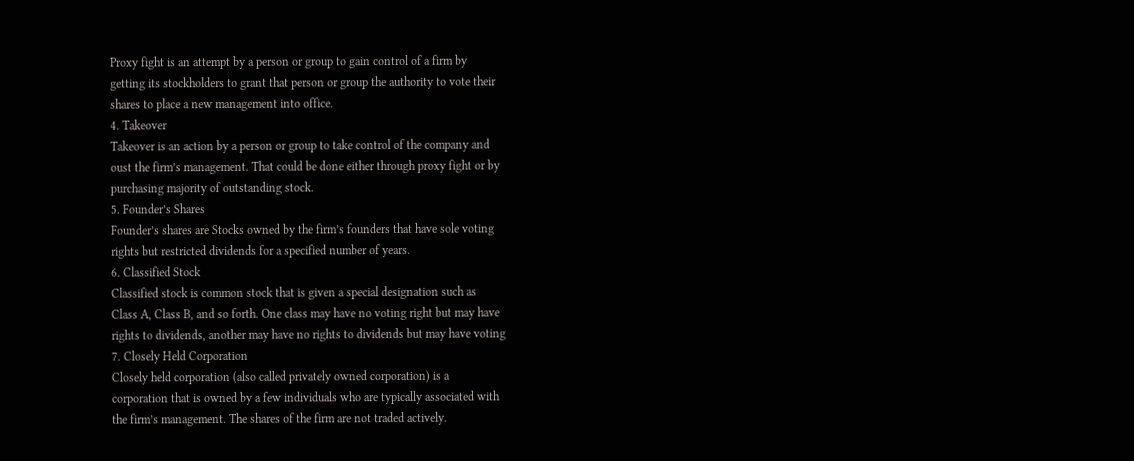Proxy fight is an attempt by a person or group to gain control of a firm by
getting its stockholders to grant that person or group the authority to vote their
shares to place a new management into office.
4. Takeover
Takeover is an action by a person or group to take control of the company and
oust the firm’s management. That could be done either through proxy fight or by
purchasing majority of outstanding stock.
5. Founder’s Shares
Founder’s shares are Stocks owned by the firm’s founders that have sole voting
rights but restricted dividends for a specified number of years.
6. Classified Stock
Classified stock is common stock that is given a special designation such as
Class A, Class B, and so forth. One class may have no voting right but may have
rights to dividends, another may have no rights to dividends but may have voting
7. Closely Held Corporation
Closely held corporation (also called privately owned corporation) is a
corporation that is owned by a few individuals who are typically associated with
the firm’s management. The shares of the firm are not traded actively.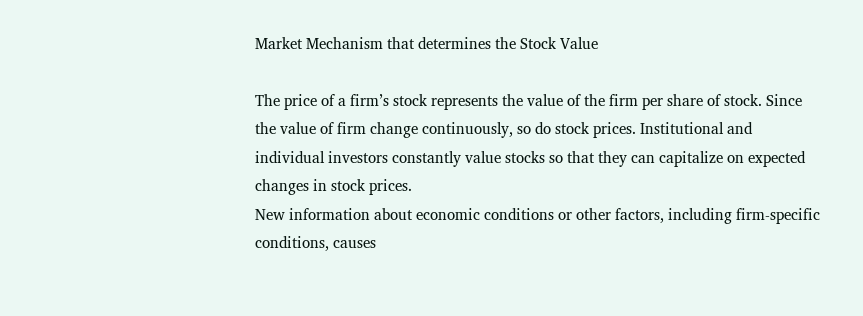Market Mechanism that determines the Stock Value

The price of a firm’s stock represents the value of the firm per share of stock. Since
the value of firm change continuously, so do stock prices. Institutional and
individual investors constantly value stocks so that they can capitalize on expected
changes in stock prices.
New information about economic conditions or other factors, including firm-specific
conditions, causes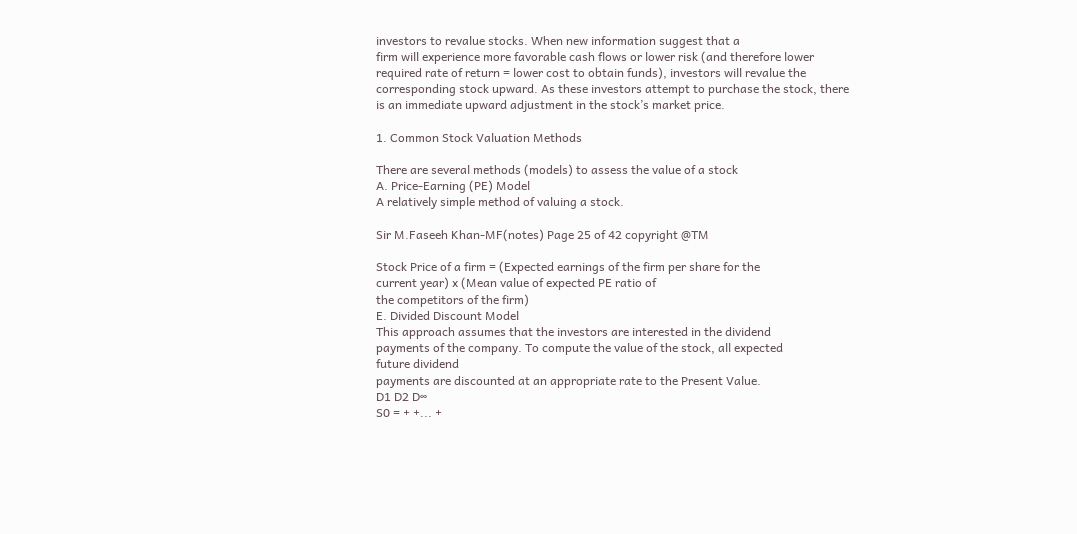investors to revalue stocks. When new information suggest that a
firm will experience more favorable cash flows or lower risk (and therefore lower
required rate of return = lower cost to obtain funds), investors will revalue the
corresponding stock upward. As these investors attempt to purchase the stock, there
is an immediate upward adjustment in the stock’s market price.

1. Common Stock Valuation Methods

There are several methods (models) to assess the value of a stock
A. Price-Earning (PE) Model
A relatively simple method of valuing a stock.

Sir M.Faseeh Khan-MF(notes) Page 25 of 42 copyright @TM

Stock Price of a firm = (Expected earnings of the firm per share for the
current year) x (Mean value of expected PE ratio of
the competitors of the firm)
E. Divided Discount Model
This approach assumes that the investors are interested in the dividend
payments of the company. To compute the value of the stock, all expected
future dividend
payments are discounted at an appropriate rate to the Present Value.
D1 D2 D∞
S0 = + +... +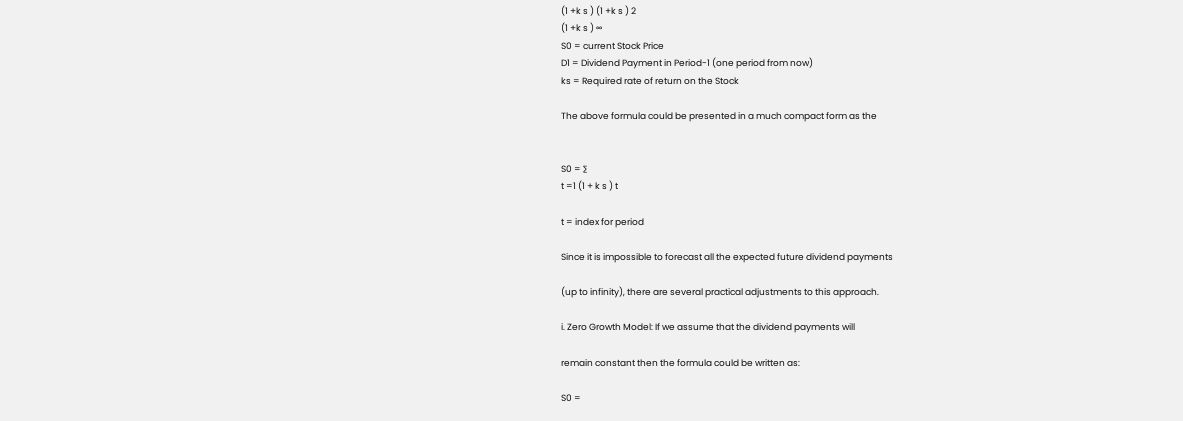(1 +k s ) (1 +k s ) 2
(1 +k s ) ∞
S0 = current Stock Price
D1 = Dividend Payment in Period-1 (one period from now)
ks = Required rate of return on the Stock

The above formula could be presented in a much compact form as the


S0 = ∑
t =1 (1 + k s ) t

t = index for period

Since it is impossible to forecast all the expected future dividend payments

(up to infinity), there are several practical adjustments to this approach.

i. Zero Growth Model: If we assume that the dividend payments will

remain constant then the formula could be written as:

S0 =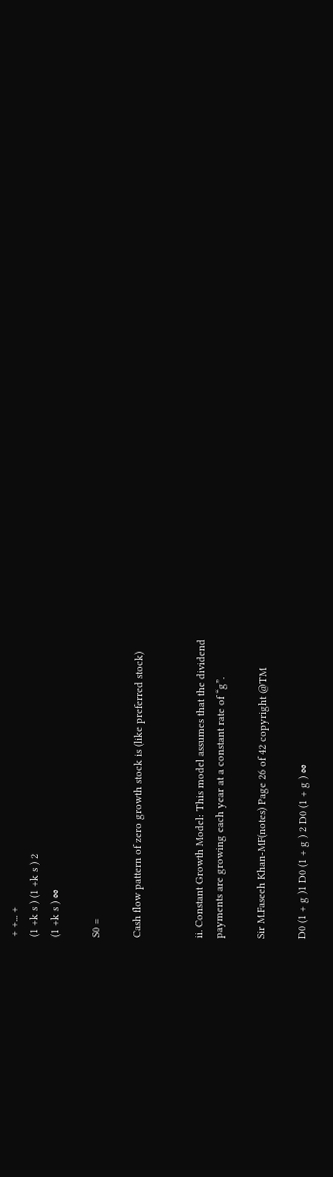+ +... +
(1 +k s ) (1 +k s ) 2
(1 +k s ) ∞

S0 =

Cash flow pattern of zero growth stock is (like preferred stock)


ii. Constant Growth Model: This model assumes that the dividend
payments are growing each year at a constant rate of “g”.

Sir M.Faseeh Khan-MF(notes) Page 26 of 42 copyright @TM

D0 (1 + g )1 D0 (1 + g ) 2 D0 (1 + g ) ∞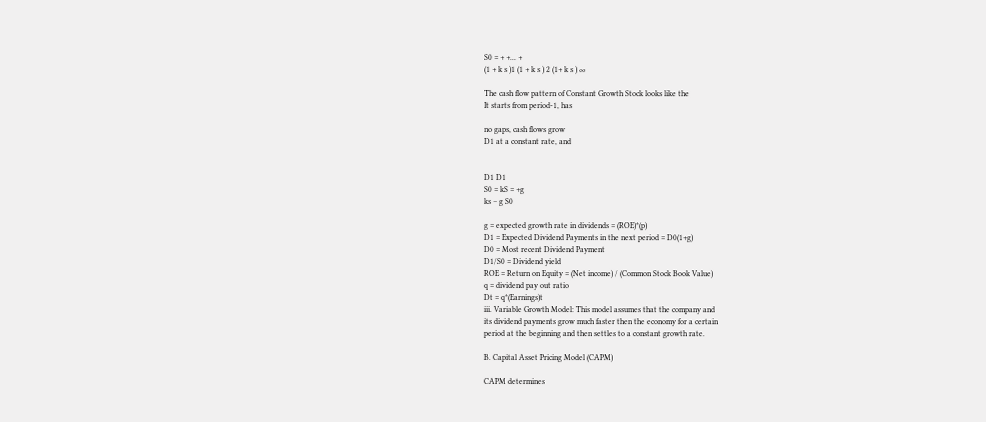S0 = + +... +
(1 + k s )1 (1 + k s ) 2 (1+ k s ) ∞

The cash flow pattern of Constant Growth Stock looks like the
It starts from period-1, has

no gaps, cash flows grow
D1 at a constant rate, and


D1 D1
S0 = kS = +g
ks − g S0

g = expected growth rate in dividends = (ROE)*(p)
D1 = Expected Dividend Payments in the next period = D0(1+g)
D0 = Most recent Dividend Payment
D1/S0 = Dividend yield
ROE = Return on Equity = (Net income) / (Common Stock Book Value)
q = dividend pay out ratio
Dt = q*(Earnings)t
iii. Variable Growth Model: This model assumes that the company and
its dividend payments grow much faster then the economy for a certain
period at the beginning and then settles to a constant growth rate.

B. Capital Asset Pricing Model (CAPM)

CAPM determines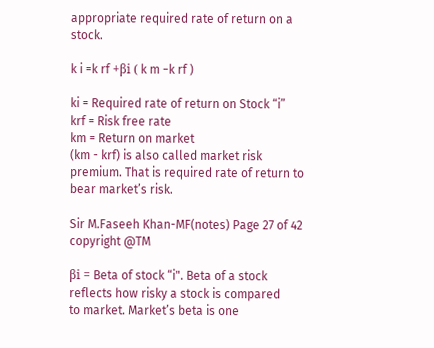appropriate required rate of return on a stock.

k i =k rf +βi ( k m −k rf )

ki = Required rate of return on Stock “i”
krf = Risk free rate
km = Return on market
(km - krf) is also called market risk premium. That is required rate of return to
bear market’s risk.

Sir M.Faseeh Khan-MF(notes) Page 27 of 42 copyright @TM

βi = Beta of stock “i". Beta of a stock reflects how risky a stock is compared
to market. Market’s beta is one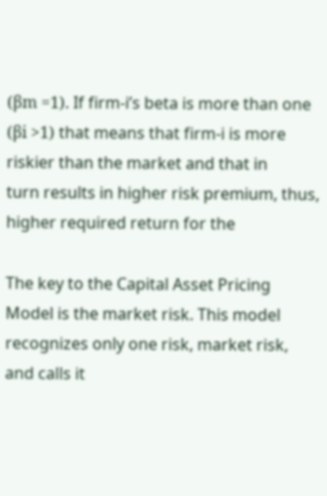(βm =1). If firm-i’s beta is more than one
(βi >1) that means that firm-i is more riskier than the market and that in
turn results in higher risk premium, thus, higher required return for the

The key to the Capital Asset Pricing Model is the market risk. This model
recognizes only one risk, market risk, and calls it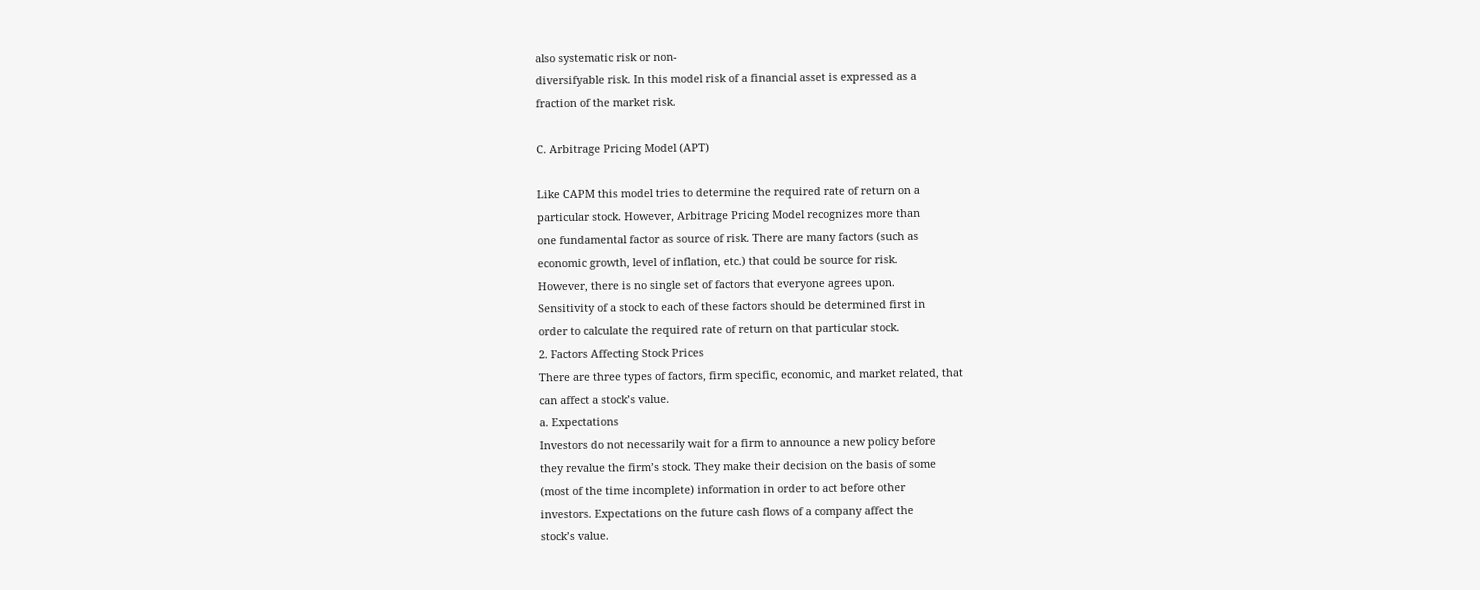also systematic risk or non-
diversifyable risk. In this model risk of a financial asset is expressed as a
fraction of the market risk.

C. Arbitrage Pricing Model (APT)

Like CAPM this model tries to determine the required rate of return on a
particular stock. However, Arbitrage Pricing Model recognizes more than
one fundamental factor as source of risk. There are many factors (such as
economic growth, level of inflation, etc.) that could be source for risk.
However, there is no single set of factors that everyone agrees upon.
Sensitivity of a stock to each of these factors should be determined first in
order to calculate the required rate of return on that particular stock.
2. Factors Affecting Stock Prices
There are three types of factors, firm specific, economic, and market related, that
can affect a stock’s value.
a. Expectations
Investors do not necessarily wait for a firm to announce a new policy before
they revalue the firm’s stock. They make their decision on the basis of some
(most of the time incomplete) information in order to act before other
investors. Expectations on the future cash flows of a company affect the
stock’s value.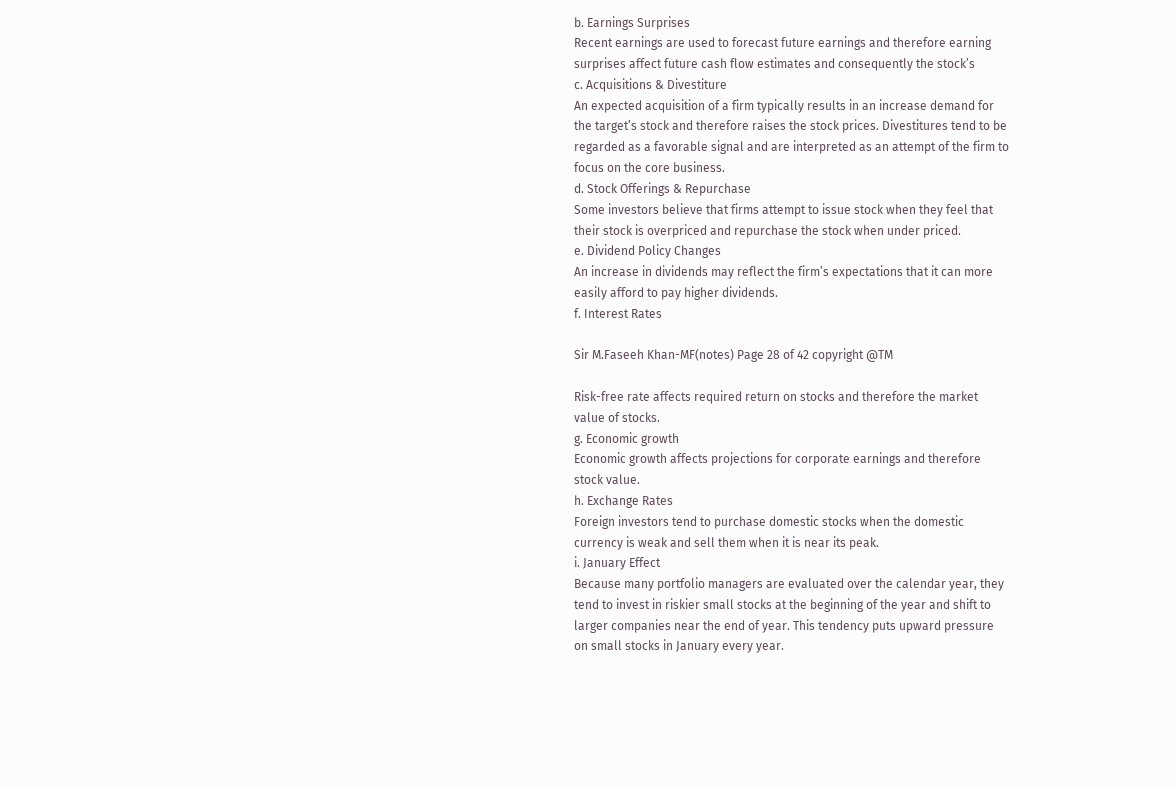b. Earnings Surprises
Recent earnings are used to forecast future earnings and therefore earning
surprises affect future cash flow estimates and consequently the stock’s
c. Acquisitions & Divestiture
An expected acquisition of a firm typically results in an increase demand for
the target’s stock and therefore raises the stock prices. Divestitures tend to be
regarded as a favorable signal and are interpreted as an attempt of the firm to
focus on the core business.
d. Stock Offerings & Repurchase
Some investors believe that firms attempt to issue stock when they feel that
their stock is overpriced and repurchase the stock when under priced.
e. Dividend Policy Changes
An increase in dividends may reflect the firm’s expectations that it can more
easily afford to pay higher dividends.
f. Interest Rates

Sir M.Faseeh Khan-MF(notes) Page 28 of 42 copyright @TM

Risk-free rate affects required return on stocks and therefore the market
value of stocks.
g. Economic growth
Economic growth affects projections for corporate earnings and therefore
stock value.
h. Exchange Rates
Foreign investors tend to purchase domestic stocks when the domestic
currency is weak and sell them when it is near its peak.
i. January Effect
Because many portfolio managers are evaluated over the calendar year, they
tend to invest in riskier small stocks at the beginning of the year and shift to
larger companies near the end of year. This tendency puts upward pressure
on small stocks in January every year.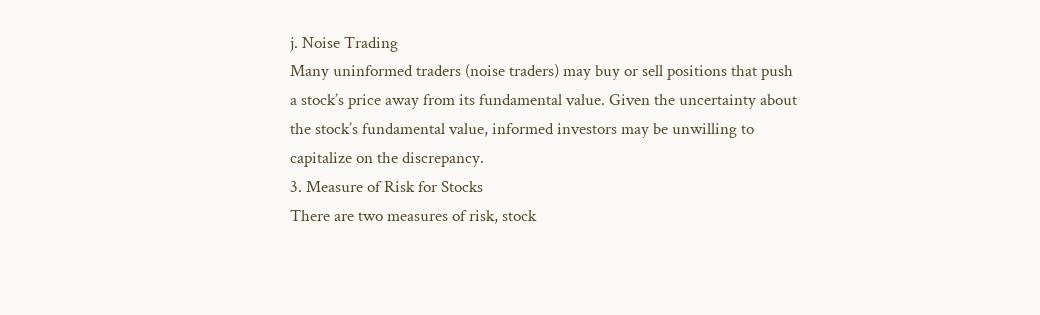j. Noise Trading
Many uninformed traders (noise traders) may buy or sell positions that push
a stock’s price away from its fundamental value. Given the uncertainty about
the stock’s fundamental value, informed investors may be unwilling to
capitalize on the discrepancy.
3. Measure of Risk for Stocks
There are two measures of risk, stock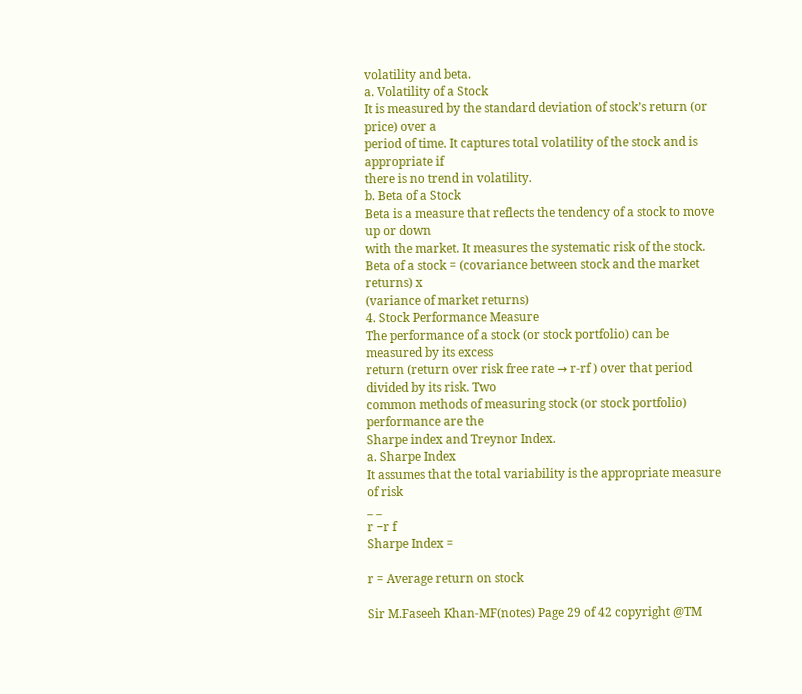volatility and beta.
a. Volatility of a Stock
It is measured by the standard deviation of stock’s return (or price) over a
period of time. It captures total volatility of the stock and is appropriate if
there is no trend in volatility.
b. Beta of a Stock
Beta is a measure that reflects the tendency of a stock to move up or down
with the market. It measures the systematic risk of the stock.
Beta of a stock = (covariance between stock and the market returns) x
(variance of market returns)
4. Stock Performance Measure
The performance of a stock (or stock portfolio) can be measured by its excess
return (return over risk free rate → r-rf ) over that period divided by its risk. Two
common methods of measuring stock (or stock portfolio) performance are the
Sharpe index and Treynor Index.
a. Sharpe Index
It assumes that the total variability is the appropriate measure of risk
_ _
r −r f
Sharpe Index =

r = Average return on stock

Sir M.Faseeh Khan-MF(notes) Page 29 of 42 copyright @TM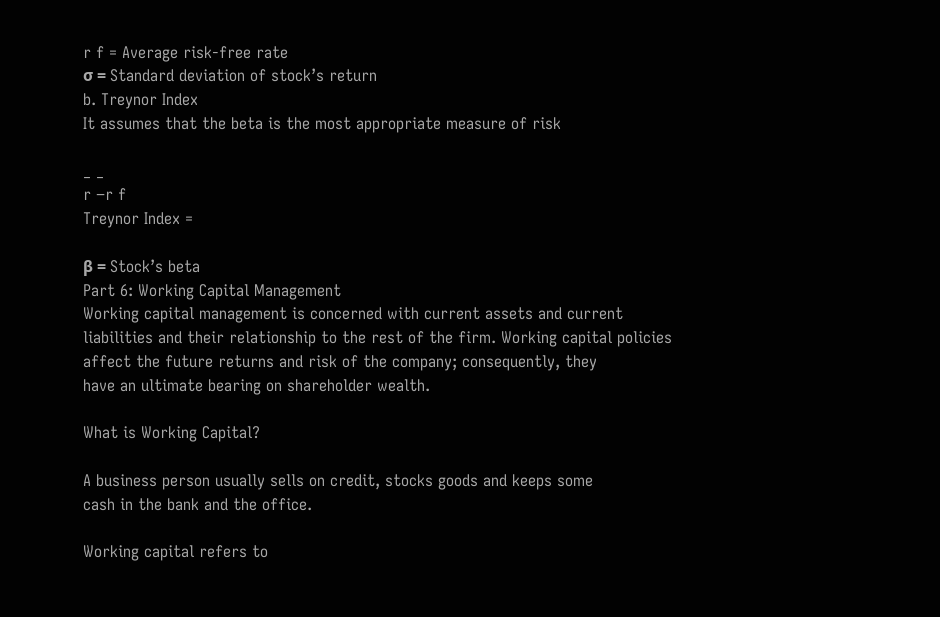r f = Average risk-free rate
σ = Standard deviation of stock’s return
b. Treynor Index
It assumes that the beta is the most appropriate measure of risk

_ _
r −r f
Treynor Index =

β = Stock’s beta
Part 6: Working Capital Management
Working capital management is concerned with current assets and current
liabilities and their relationship to the rest of the firm. Working capital policies
affect the future returns and risk of the company; consequently, they
have an ultimate bearing on shareholder wealth.

What is Working Capital?

A business person usually sells on credit, stocks goods and keeps some
cash in the bank and the office.

Working capital refers to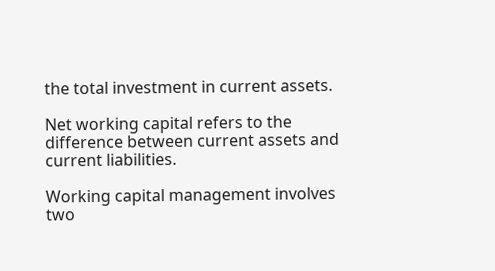the total investment in current assets.

Net working capital refers to the difference between current assets and
current liabilities.

Working capital management involves two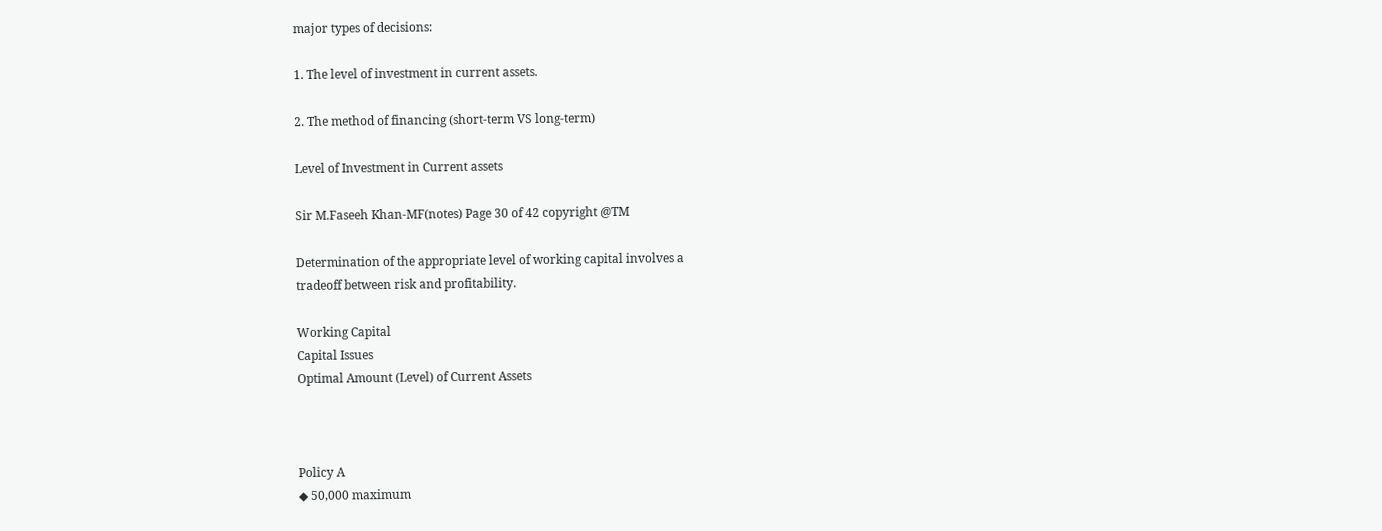major types of decisions:

1. The level of investment in current assets.

2. The method of financing (short-term VS long-term)

Level of Investment in Current assets

Sir M.Faseeh Khan-MF(notes) Page 30 of 42 copyright @TM

Determination of the appropriate level of working capital involves a
tradeoff between risk and profitability.

Working Capital
Capital Issues
Optimal Amount (Level) of Current Assets



Policy A
◆ 50,000 maximum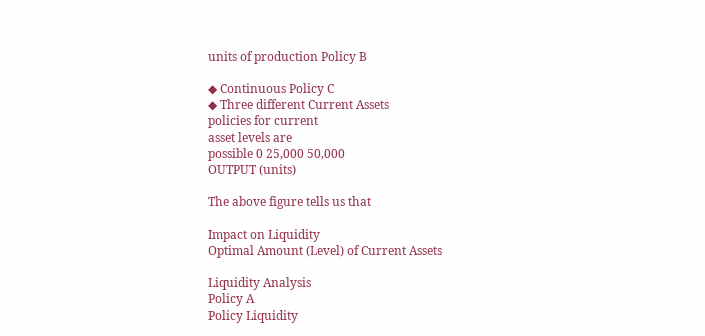units of production Policy B

◆ Continuous Policy C
◆ Three different Current Assets
policies for current
asset levels are
possible 0 25,000 50,000
OUTPUT (units)

The above figure tells us that

Impact on Liquidity
Optimal Amount (Level) of Current Assets

Liquidity Analysis
Policy A
Policy Liquidity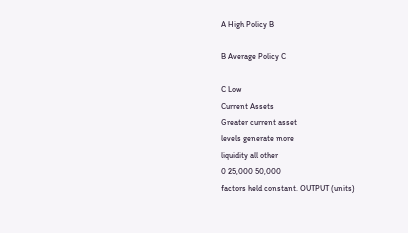A High Policy B

B Average Policy C

C Low
Current Assets
Greater current asset
levels generate more
liquidity all other
0 25,000 50,000
factors held constant. OUTPUT (units)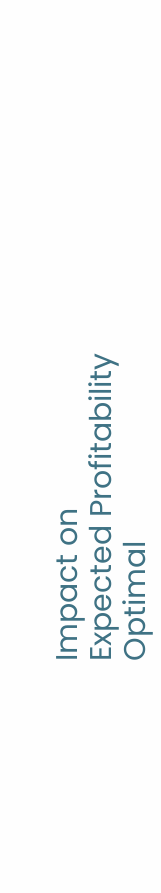Impact on
Expected Profitability
Optimal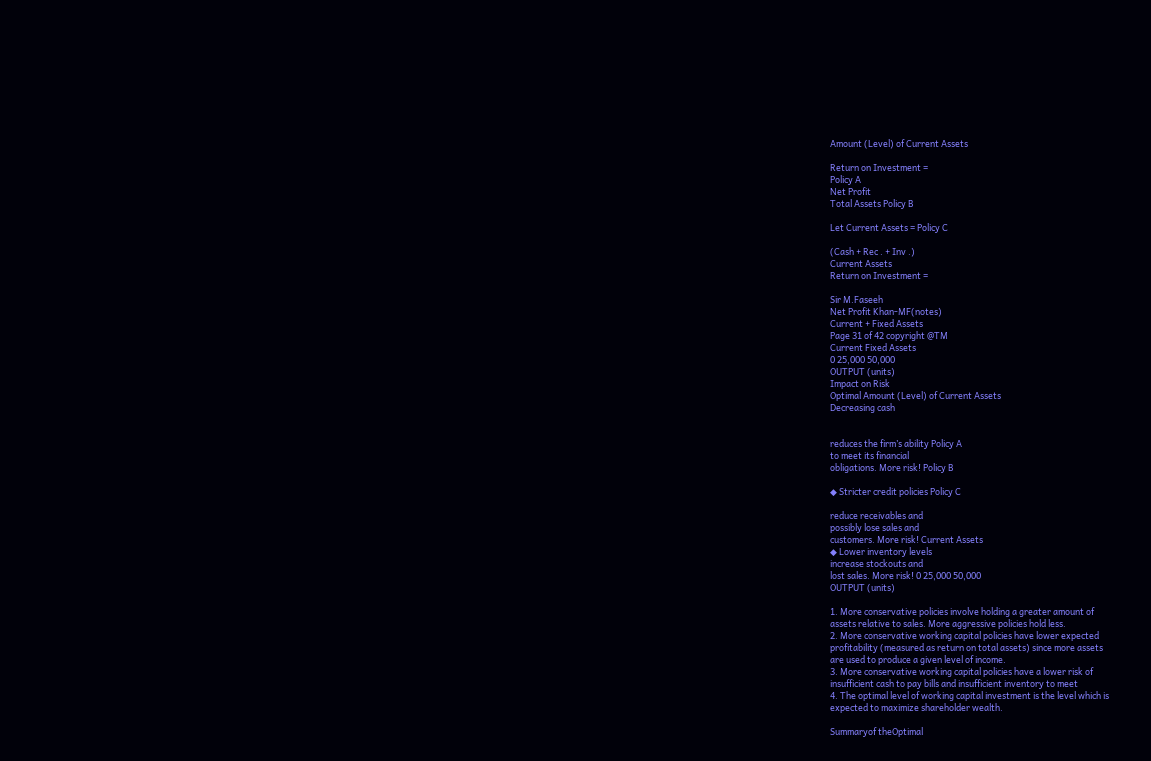Amount (Level) of Current Assets

Return on Investment =
Policy A
Net Profit
Total Assets Policy B

Let Current Assets = Policy C

(Cash + Rec . + Inv .)
Current Assets
Return on Investment =

Sir M.Faseeh
Net Profit Khan-MF(notes)
Current + Fixed Assets
Page 31 of 42 copyright @TM
Current Fixed Assets
0 25,000 50,000
OUTPUT (units)
Impact on Risk
Optimal Amount (Level) of Current Assets
Decreasing cash


reduces the firm’s ability Policy A
to meet its financial
obligations. More risk! Policy B

◆ Stricter credit policies Policy C

reduce receivables and
possibly lose sales and
customers. More risk! Current Assets
◆ Lower inventory levels
increase stockouts and
lost sales. More risk! 0 25,000 50,000
OUTPUT (units)

1. More conservative policies involve holding a greater amount of
assets relative to sales. More aggressive policies hold less.
2. More conservative working capital policies have lower expected
profitability (measured as return on total assets) since more assets
are used to produce a given level of income.
3. More conservative working capital policies have a lower risk of
insufficient cash to pay bills and insufficient inventory to meet
4. The optimal level of working capital investment is the level which is
expected to maximize shareholder wealth.

Summaryof theOptimal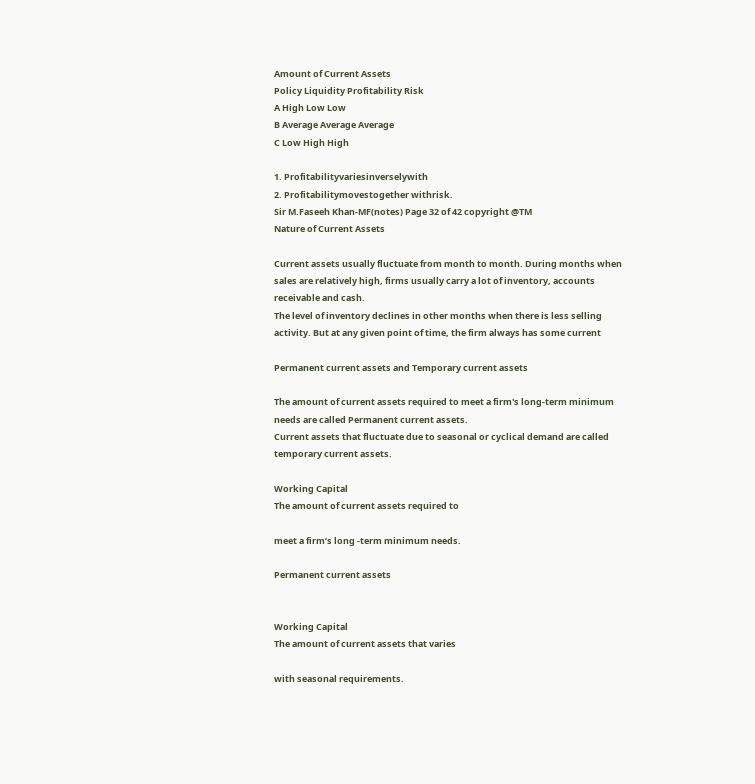Amount of Current Assets
Policy Liquidity Profitability Risk
A High Low Low
B Average Average Average
C Low High High

1. Profitabilityvariesinverselywith
2. Profitabilitymovestogether withrisk.
Sir M.Faseeh Khan-MF(notes) Page 32 of 42 copyright @TM
Nature of Current Assets

Current assets usually fluctuate from month to month. During months when
sales are relatively high, firms usually carry a lot of inventory, accounts
receivable and cash.
The level of inventory declines in other months when there is less selling
activity. But at any given point of time, the firm always has some current

Permanent current assets and Temporary current assets

The amount of current assets required to meet a firm's long-term minimum
needs are called Permanent current assets.
Current assets that fluctuate due to seasonal or cyclical demand are called
temporary current assets.

Working Capital
The amount of current assets required to

meet a firm’s long -term minimum needs.

Permanent current assets


Working Capital
The amount of current assets that varies

with seasonal requirements.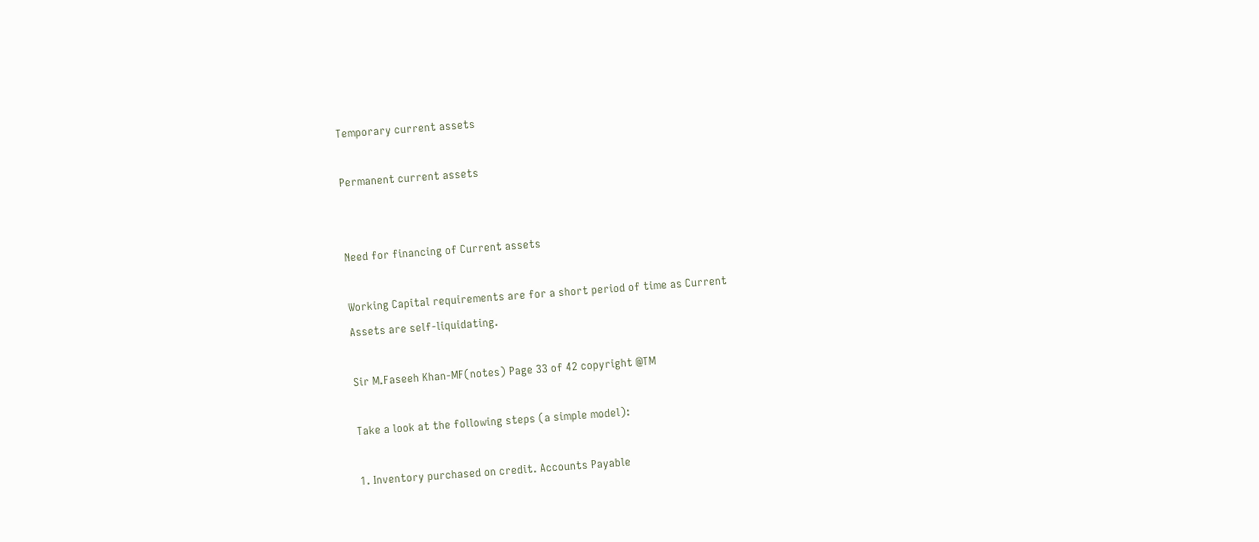Temporary current assets

Permanent current assets


Need for financing of Current assets

Working Capital requirements are for a short period of time as Current
Assets are self-liquidating.

Sir M.Faseeh Khan-MF(notes) Page 33 of 42 copyright @TM

Take a look at the following steps (a simple model):

1. Inventory purchased on credit. Accounts Payable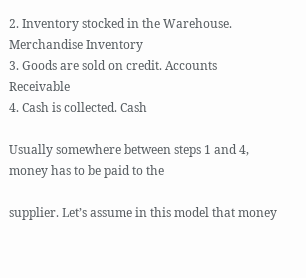2. Inventory stocked in the Warehouse. Merchandise Inventory
3. Goods are sold on credit. Accounts Receivable
4. Cash is collected. Cash

Usually somewhere between steps 1 and 4, money has to be paid to the

supplier. Let’s assume in this model that money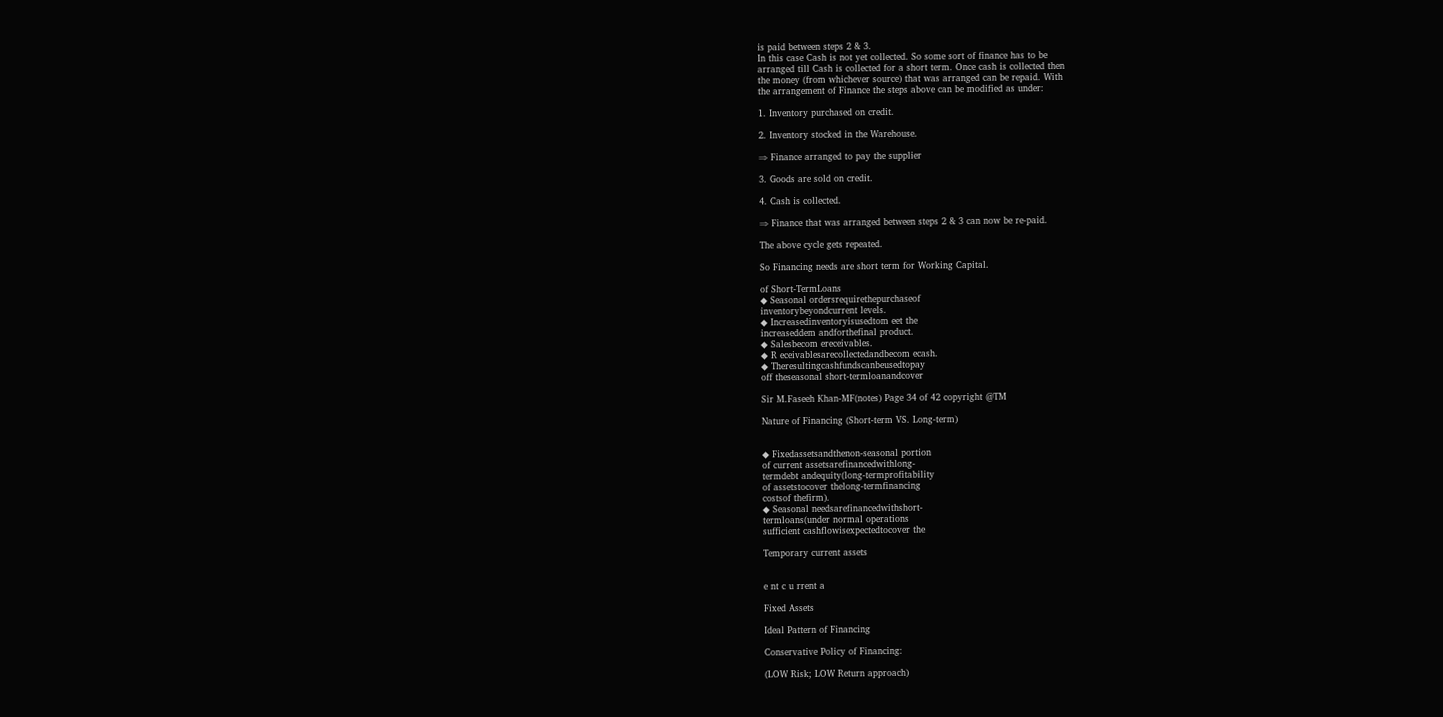is paid between steps 2 & 3.
In this case Cash is not yet collected. So some sort of finance has to be
arranged till Cash is collected for a short term. Once cash is collected then
the money (from whichever source) that was arranged can be repaid. With
the arrangement of Finance the steps above can be modified as under:

1. Inventory purchased on credit.

2. Inventory stocked in the Warehouse.

⇒ Finance arranged to pay the supplier

3. Goods are sold on credit.

4. Cash is collected.

⇒ Finance that was arranged between steps 2 & 3 can now be re-paid.

The above cycle gets repeated.

So Financing needs are short term for Working Capital.

of Short-TermLoans
◆ Seasonal ordersrequirethepurchaseof
inventorybeyondcurrent levels.
◆ Increasedinventoryisusedtom eet the
increaseddem andforthefinal product.
◆ Salesbecom ereceivables.
◆ R eceivablesarecollectedandbecom ecash.
◆ Theresultingcashfundscanbeusedtopay
off theseasonal short-termloanandcover

Sir M.Faseeh Khan-MF(notes) Page 34 of 42 copyright @TM

Nature of Financing (Short-term VS. Long-term)


◆ Fixedassetsandthenon-seasonal portion
of current assetsarefinancedwithlong-
termdebt andequity(long-termprofitability
of assetstocover thelong-termfinancing
costsof thefirm).
◆ Seasonal needsarefinancedwithshort-
termloans(under normal operations
sufficient cashflowisexpectedtocover the

Temporary current assets


e nt c u rrent a

Fixed Assets

Ideal Pattern of Financing

Conservative Policy of Financing:

(LOW Risk; LOW Return approach)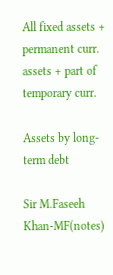All fixed assets + permanent curr. assets + part of temporary curr.

Assets by long-term debt

Sir M.Faseeh Khan-MF(notes)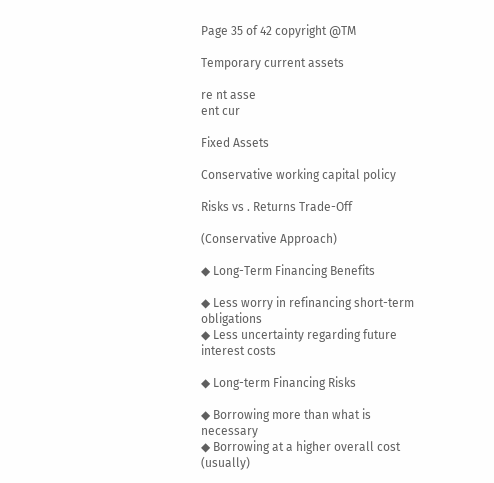Page 35 of 42 copyright @TM

Temporary current assets

re nt asse
ent cur

Fixed Assets

Conservative working capital policy

Risks vs . Returns Trade-Off

(Conservative Approach)

◆ Long-Term Financing Benefits

◆ Less worry in refinancing short-term obligations
◆ Less uncertainty regarding future interest costs

◆ Long-term Financing Risks

◆ Borrowing more than what is necessary
◆ Borrowing at a higher overall cost (usually)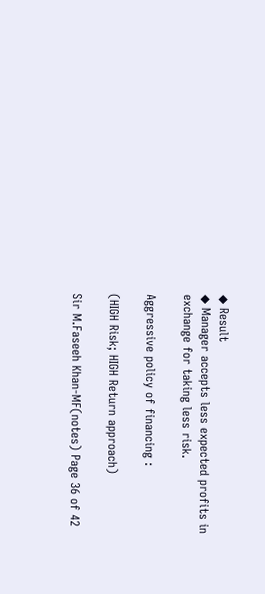◆ Result
◆ Manager accepts less expected profits in
exchange for taking less risk.

Aggressive policy of financing :

(HIGH Risk; HIGH Return approach)

Sir M.Faseeh Khan-MF(notes) Page 36 of 42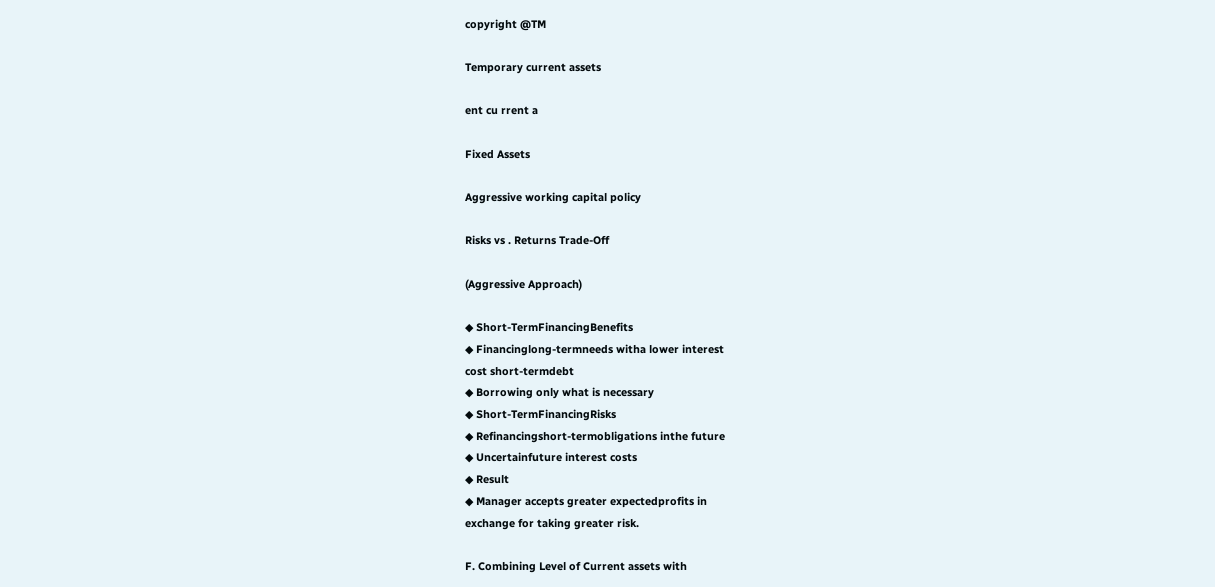copyright @TM

Temporary current assets

ent cu rrent a

Fixed Assets

Aggressive working capital policy

Risks vs . Returns Trade-Off

(Aggressive Approach)

◆ Short-TermFinancingBenefits
◆ Financinglong-termneeds witha lower interest
cost short-termdebt
◆ Borrowing only what is necessary
◆ Short-TermFinancingRisks
◆ Refinancingshort-termobligations inthe future
◆ Uncertainfuture interest costs
◆ Result
◆ Manager accepts greater expectedprofits in
exchange for taking greater risk.

F. Combining Level of Current assets with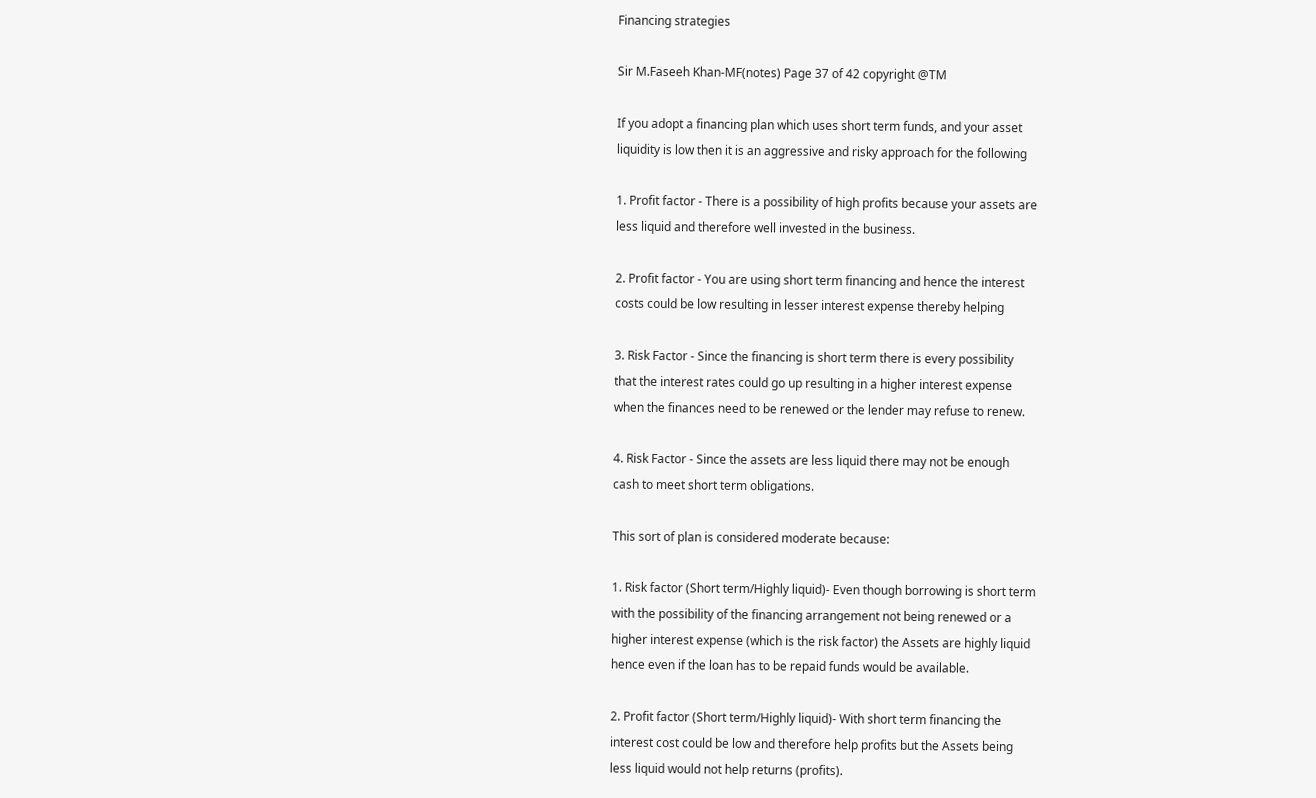Financing strategies

Sir M.Faseeh Khan-MF(notes) Page 37 of 42 copyright @TM

If you adopt a financing plan which uses short term funds, and your asset
liquidity is low then it is an aggressive and risky approach for the following

1. Profit factor - There is a possibility of high profits because your assets are
less liquid and therefore well invested in the business.

2. Profit factor - You are using short term financing and hence the interest
costs could be low resulting in lesser interest expense thereby helping

3. Risk Factor - Since the financing is short term there is every possibility
that the interest rates could go up resulting in a higher interest expense
when the finances need to be renewed or the lender may refuse to renew.

4. Risk Factor - Since the assets are less liquid there may not be enough
cash to meet short term obligations.

This sort of plan is considered moderate because:

1. Risk factor (Short term/Highly liquid)- Even though borrowing is short term
with the possibility of the financing arrangement not being renewed or a
higher interest expense (which is the risk factor) the Assets are highly liquid
hence even if the loan has to be repaid funds would be available.

2. Profit factor (Short term/Highly liquid)- With short term financing the
interest cost could be low and therefore help profits but the Assets being
less liquid would not help returns (profits).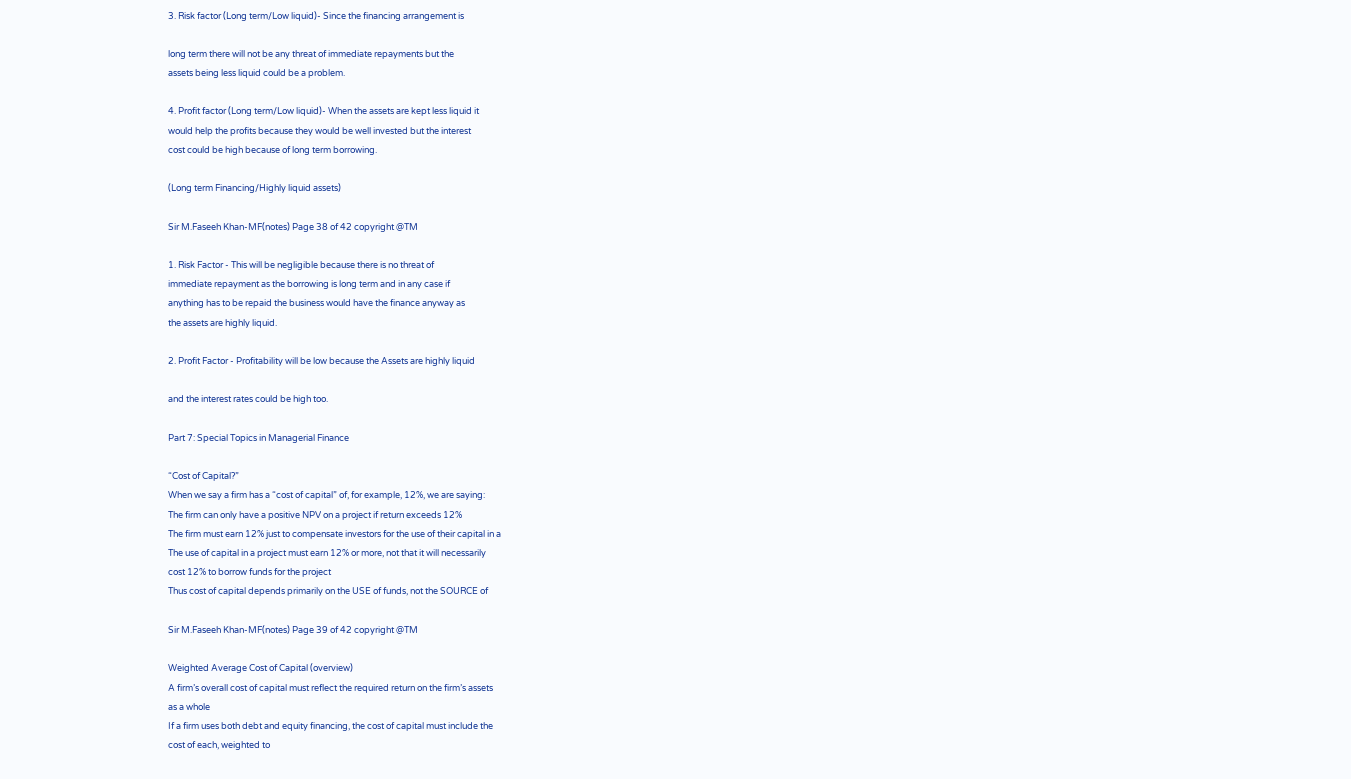3. Risk factor (Long term/Low liquid)- Since the financing arrangement is

long term there will not be any threat of immediate repayments but the
assets being less liquid could be a problem.

4. Profit factor (Long term/Low liquid)- When the assets are kept less liquid it
would help the profits because they would be well invested but the interest
cost could be high because of long term borrowing.

(Long term Financing/Highly liquid assets)

Sir M.Faseeh Khan-MF(notes) Page 38 of 42 copyright @TM

1. Risk Factor - This will be negligible because there is no threat of
immediate repayment as the borrowing is long term and in any case if
anything has to be repaid the business would have the finance anyway as
the assets are highly liquid.

2. Profit Factor - Profitability will be low because the Assets are highly liquid

and the interest rates could be high too.

Part 7: Special Topics in Managerial Finance

“Cost of Capital?”
When we say a firm has a “cost of capital” of, for example, 12%, we are saying:
The firm can only have a positive NPV on a project if return exceeds 12%
The firm must earn 12% just to compensate investors for the use of their capital in a
The use of capital in a project must earn 12% or more, not that it will necessarily
cost 12% to borrow funds for the project
Thus cost of capital depends primarily on the USE of funds, not the SOURCE of

Sir M.Faseeh Khan-MF(notes) Page 39 of 42 copyright @TM

Weighted Average Cost of Capital (overview)
A firm’s overall cost of capital must reflect the required return on the firm’s assets
as a whole
If a firm uses both debt and equity financing, the cost of capital must include the
cost of each, weighted to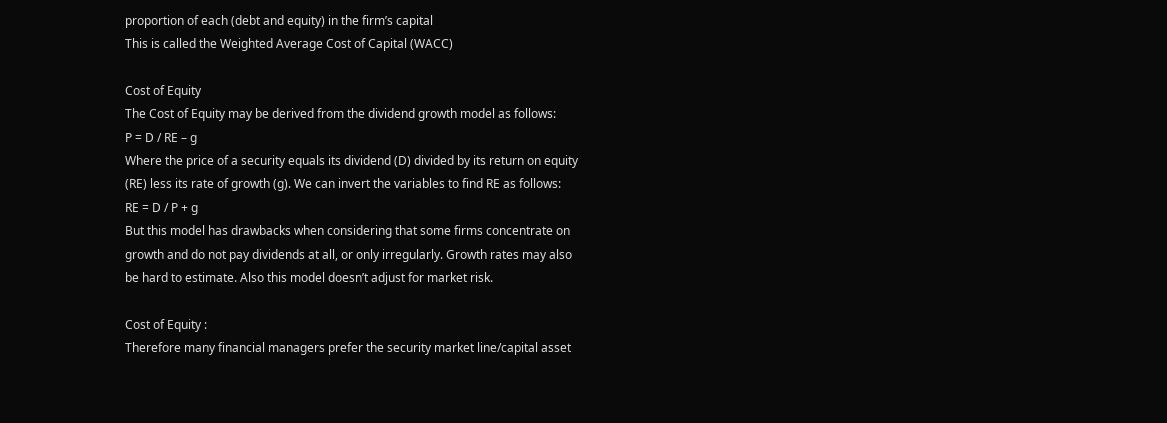proportion of each (debt and equity) in the firm’s capital
This is called the Weighted Average Cost of Capital (WACC)

Cost of Equity
The Cost of Equity may be derived from the dividend growth model as follows:
P = D / RE – g
Where the price of a security equals its dividend (D) divided by its return on equity
(RE) less its rate of growth (g). We can invert the variables to find RE as follows:
RE = D / P + g
But this model has drawbacks when considering that some firms concentrate on
growth and do not pay dividends at all, or only irregularly. Growth rates may also
be hard to estimate. Also this model doesn’t adjust for market risk.

Cost of Equity :
Therefore many financial managers prefer the security market line/capital asset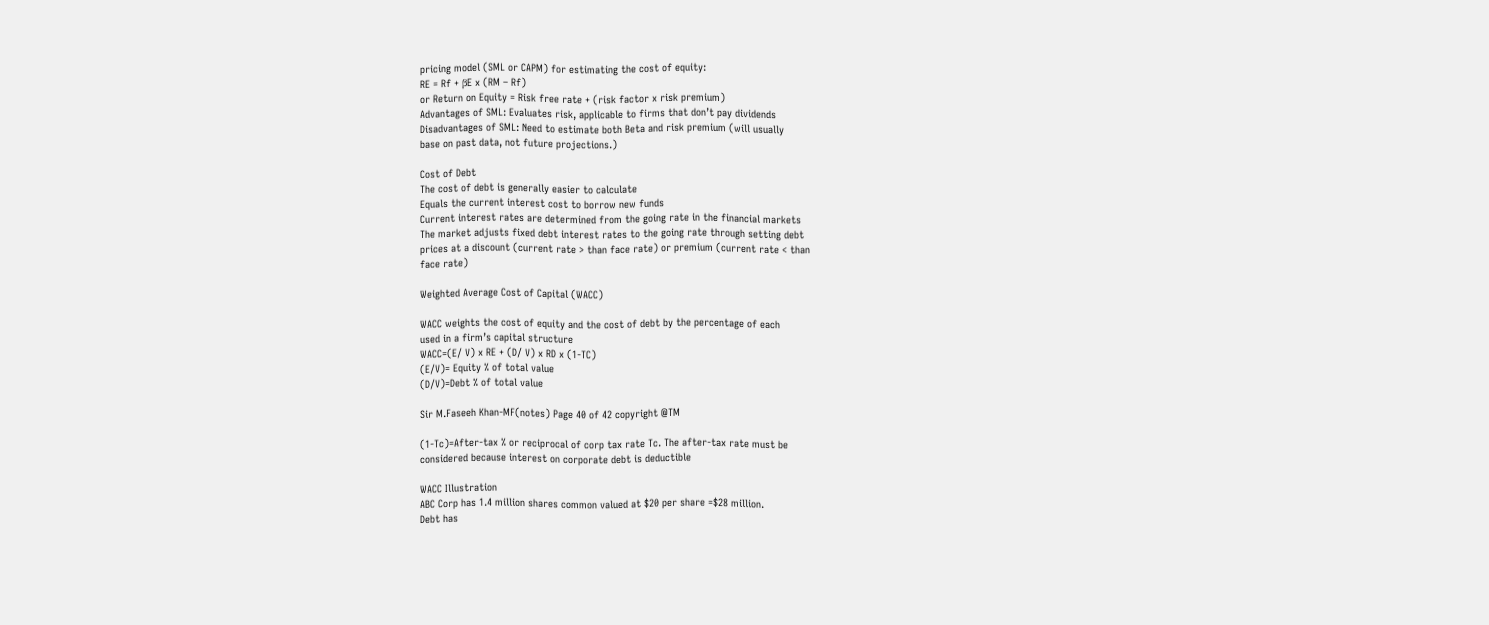pricing model (SML or CAPM) for estimating the cost of equity:
RE = Rf + βE x (RM – Rf)
or Return on Equity = Risk free rate + (risk factor x risk premium)
Advantages of SML: Evaluates risk, applicable to firms that don’t pay dividends
Disadvantages of SML: Need to estimate both Beta and risk premium (will usually
base on past data, not future projections.)

Cost of Debt
The cost of debt is generally easier to calculate
Equals the current interest cost to borrow new funds
Current interest rates are determined from the going rate in the financial markets
The market adjusts fixed debt interest rates to the going rate through setting debt
prices at a discount (current rate > than face rate) or premium (current rate < than
face rate)

Weighted Average Cost of Capital (WACC)

WACC weights the cost of equity and the cost of debt by the percentage of each
used in a firm’s capital structure
WACC=(E/ V) x RE + (D/ V) x RD x (1-TC)
(E/V)= Equity % of total value
(D/V)=Debt % of total value

Sir M.Faseeh Khan-MF(notes) Page 40 of 42 copyright @TM

(1-Tc)=After-tax % or reciprocal of corp tax rate Tc. The after-tax rate must be
considered because interest on corporate debt is deductible

WACC Illustration
ABC Corp has 1.4 million shares common valued at $20 per share =$28 million.
Debt has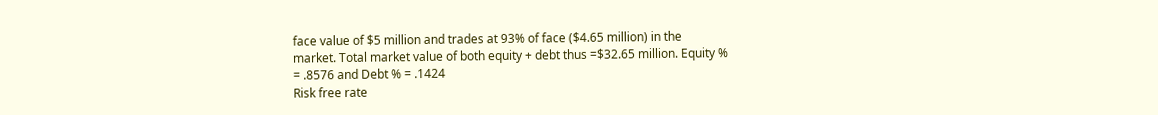face value of $5 million and trades at 93% of face ($4.65 million) in the
market. Total market value of both equity + debt thus =$32.65 million. Equity %
= .8576 and Debt % = .1424
Risk free rate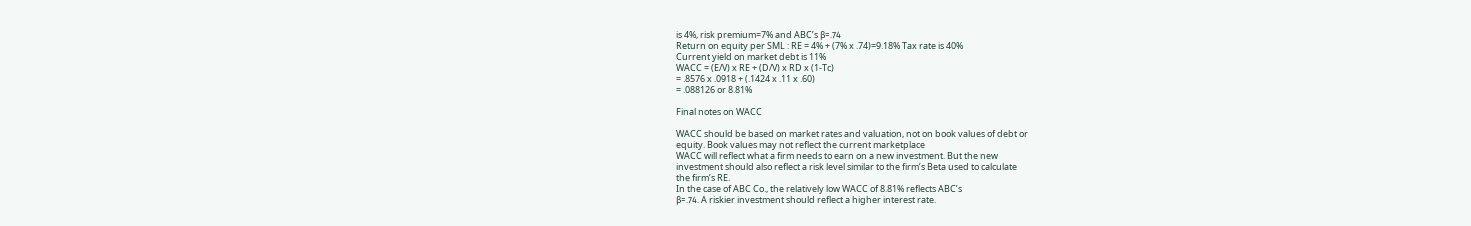is 4%, risk premium=7% and ABC’s β=.74
Return on equity per SML : RE = 4% + (7% x .74)=9.18% Tax rate is 40%
Current yield on market debt is 11%
WACC = (E/V) x RE + (D/V) x RD x (1-Tc)
= .8576 x .0918 + (.1424 x .11 x .60)
= .088126 or 8.81%

Final notes on WACC

WACC should be based on market rates and valuation, not on book values of debt or
equity. Book values may not reflect the current marketplace
WACC will reflect what a firm needs to earn on a new investment. But the new
investment should also reflect a risk level similar to the firm’s Beta used to calculate
the firm’s RE.
In the case of ABC Co., the relatively low WACC of 8.81% reflects ABC’s
β=.74. A riskier investment should reflect a higher interest rate.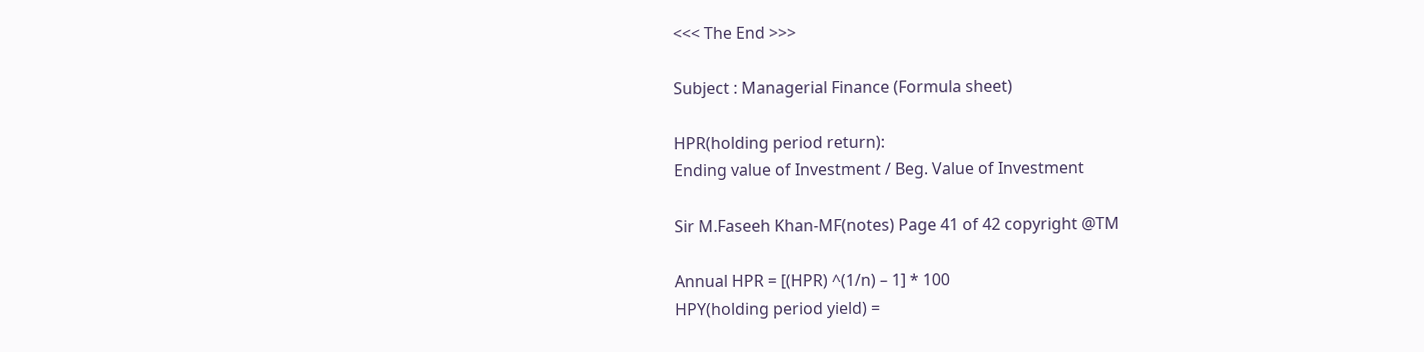<<< The End >>>

Subject : Managerial Finance (Formula sheet)

HPR(holding period return):
Ending value of Investment / Beg. Value of Investment

Sir M.Faseeh Khan-MF(notes) Page 41 of 42 copyright @TM

Annual HPR = [(HPR) ^(1/n) – 1] * 100
HPY(holding period yield) =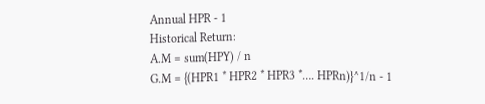Annual HPR - 1
Historical Return:
A.M = sum(HPY) / n
G.M = {(HPR1 * HPR2 * HPR3 *…. HPRn)}^1/n - 1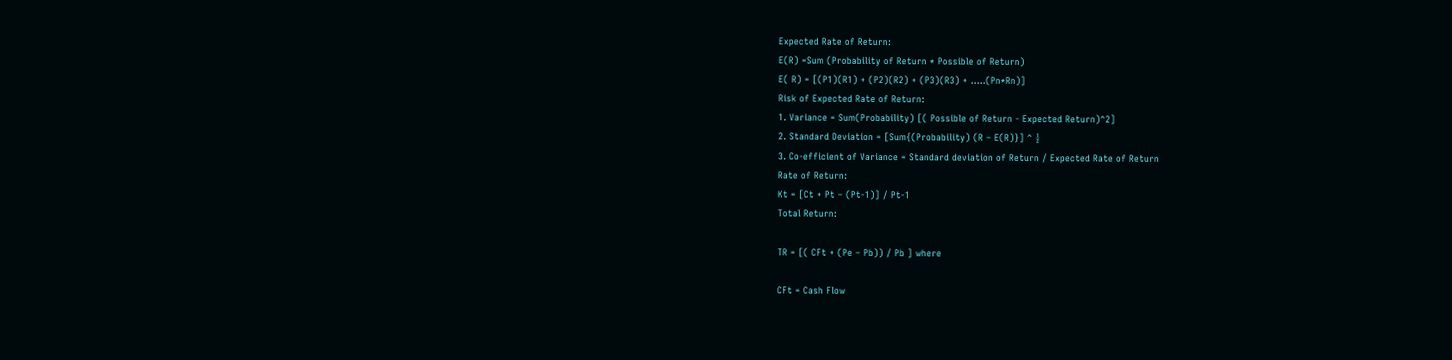Expected Rate of Return:
E(R) =Sum (Probability of Return * Possible of Return)
E( R) = [(P1)(R1) + (P2)(R2) + (P3)(R3) + …..(Pn*Rn)]
Risk of Expected Rate of Return:
1. Variance = Sum(Probability) [( Possible of Return - Expected Return)^2]
2. Standard Deviation = [Sum{(Probability) (R – E(R)}] ^ ½
3. Co-efficient of Variance = Standard deviation of Return / Expected Rate of Return
Rate of Return:
Kt = [Ct + Pt – (Pt-1)] / Pt-1
Total Return:

TR = [( CFt + (Pe – Pb)) / Pb ] where

CFt = Cash Flow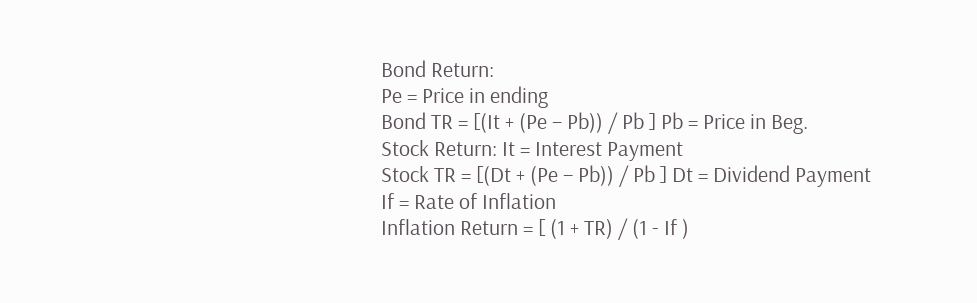Bond Return:
Pe = Price in ending
Bond TR = [(It + (Pe – Pb)) / Pb ] Pb = Price in Beg.
Stock Return: It = Interest Payment
Stock TR = [(Dt + (Pe – Pb)) / Pb ] Dt = Dividend Payment
If = Rate of Inflation
Inflation Return = [ (1 + TR) / (1 - If )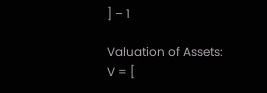] – 1

Valuation of Assets:
V = [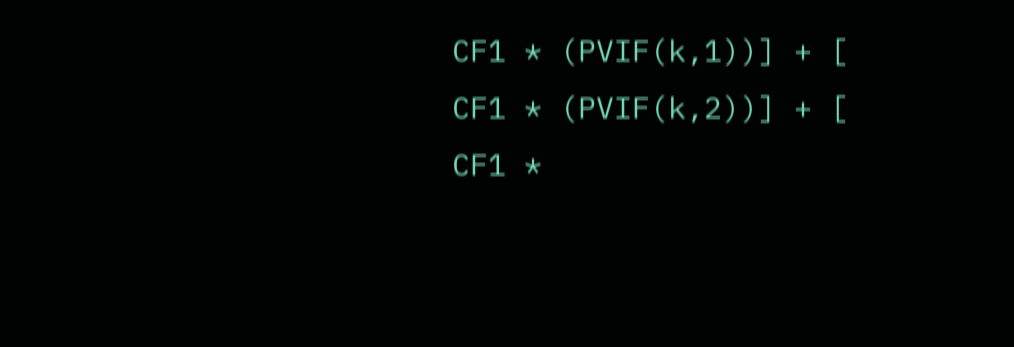CF1 * (PVIF(k,1))] + [ CF1 * (PVIF(k,2))] + [ CF1 *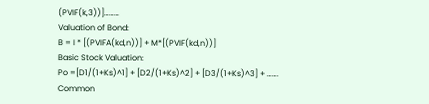(PVIF(k,3))]………
Valuation of Bond:
B = I * [(PVIFA(kd,n))] + M*[(PVIF(kd,n))]
Basic Stock Valuation:
Po =[D1/(1+Ks)^1] + [D2/(1+Ks)^2] + [D3/(1+Ks)^3] + …….
Common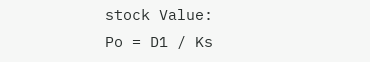stock Value:
Po = D1 / Ks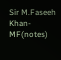Sir M.Faseeh Khan-MF(notes)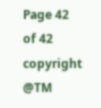Page 42 of 42 copyright @TM